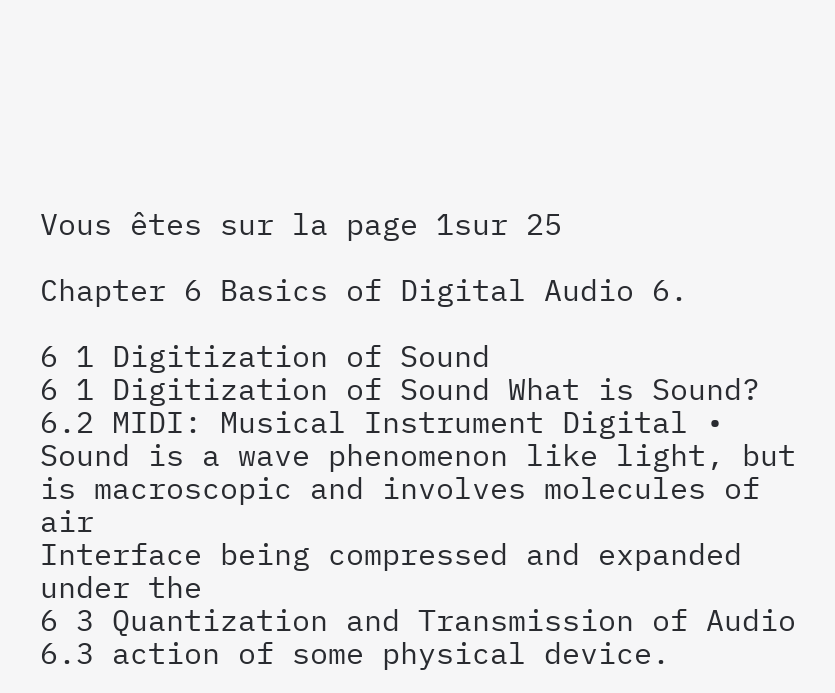Vous êtes sur la page 1sur 25

Chapter 6 Basics of Digital Audio 6.

6 1 Digitization of Sound
6 1 Digitization of Sound What is Sound?
6.2 MIDI: Musical Instrument Digital • Sound is a wave phenomenon like light, but
is macroscopic and involves molecules of air
Interface being compressed and expanded under the
6 3 Quantization and Transmission of Audio
6.3 action of some physical device.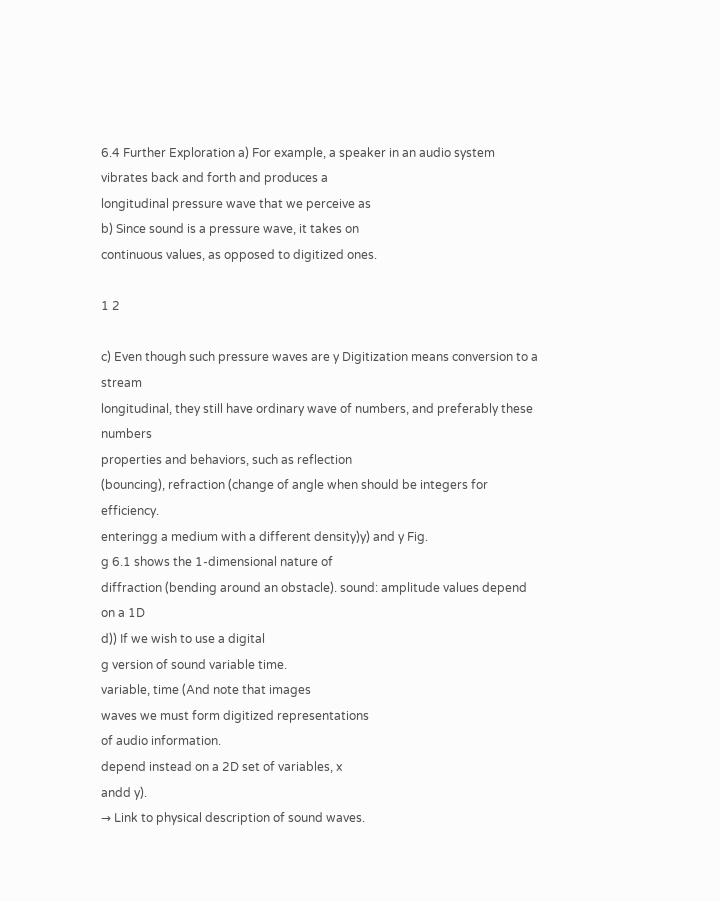6.4 Further Exploration a) For example, a speaker in an audio system
vibrates back and forth and produces a
longitudinal pressure wave that we perceive as
b) Since sound is a pressure wave, it takes on
continuous values, as opposed to digitized ones.

1 2

c) Even though such pressure waves are y Digitization means conversion to a stream
longitudinal, they still have ordinary wave of numbers, and preferably these numbers
properties and behaviors, such as reflection
(bouncing), refraction (change of angle when should be integers for efficiency.
enteringg a medium with a different density)y) and y Fig.
g 6.1 shows the 1-dimensional nature of
diffraction (bending around an obstacle). sound: amplitude values depend on a 1D
d)) If we wish to use a digital
g version of sound variable time.
variable, time (And note that images
waves we must form digitized representations
of audio information.
depend instead on a 2D set of variables, x
andd y).
→ Link to physical description of sound waves.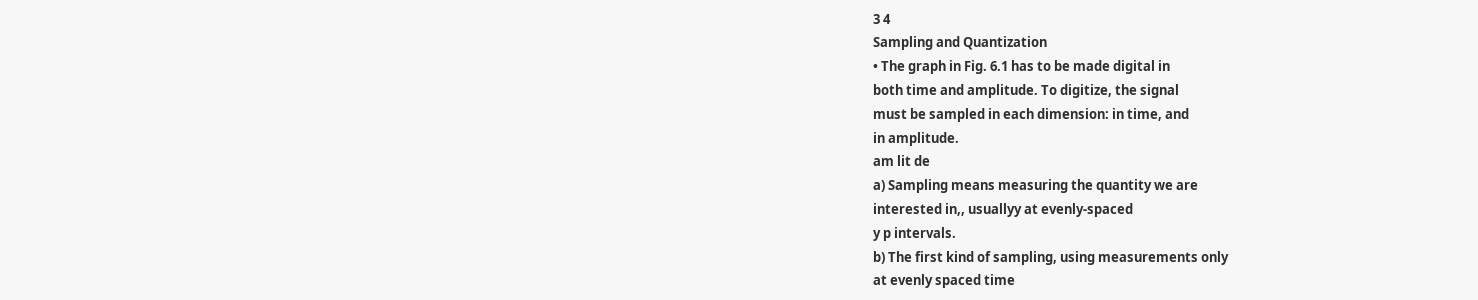3 4
Sampling and Quantization
• The graph in Fig. 6.1 has to be made digital in
both time and amplitude. To digitize, the signal
must be sampled in each dimension: in time, and
in amplitude.
am lit de
a) Sampling means measuring the quantity we are
interested in,, usuallyy at evenly-spaced
y p intervals.
b) The first kind of sampling, using measurements only
at evenly spaced time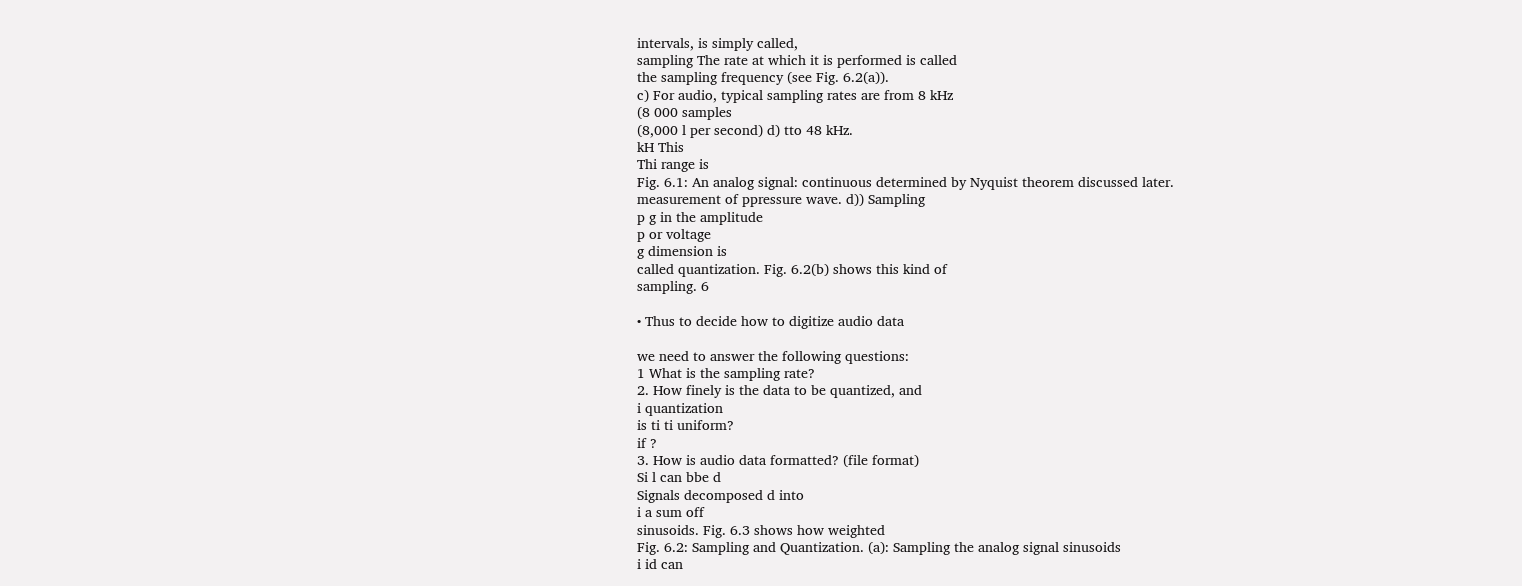intervals, is simply called,
sampling The rate at which it is performed is called
the sampling frequency (see Fig. 6.2(a)).
c) For audio, typical sampling rates are from 8 kHz
(8 000 samples
(8,000 l per second) d) tto 48 kHz.
kH This
Thi range is
Fig. 6.1: An analog signal: continuous determined by Nyquist theorem discussed later.
measurement of ppressure wave. d)) Sampling
p g in the amplitude
p or voltage
g dimension is
called quantization. Fig. 6.2(b) shows this kind of
sampling. 6

• Thus to decide how to digitize audio data

we need to answer the following questions:
1 What is the sampling rate?
2. How finely is the data to be quantized, and
i quantization
is ti ti uniform?
if ?
3. How is audio data formatted? (file format)
Si l can bbe d
Signals decomposed d into
i a sum off
sinusoids. Fig. 6.3 shows how weighted
Fig. 6.2: Sampling and Quantization. (a): Sampling the analog signal sinusoids
i id can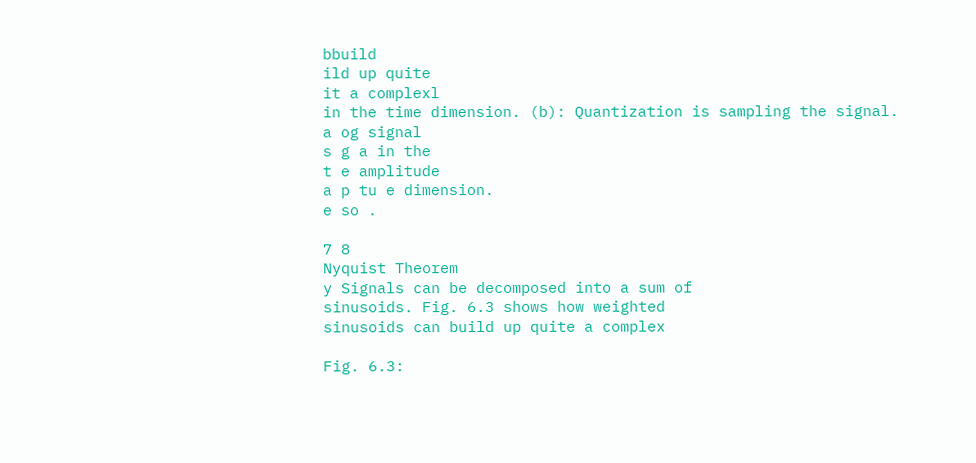bbuild
ild up quite
it a complexl
in the time dimension. (b): Quantization is sampling the signal.
a og signal
s g a in the
t e amplitude
a p tu e dimension.
e so .

7 8
Nyquist Theorem
y Signals can be decomposed into a sum of
sinusoids. Fig. 6.3 shows how weighted
sinusoids can build up quite a complex

Fig. 6.3: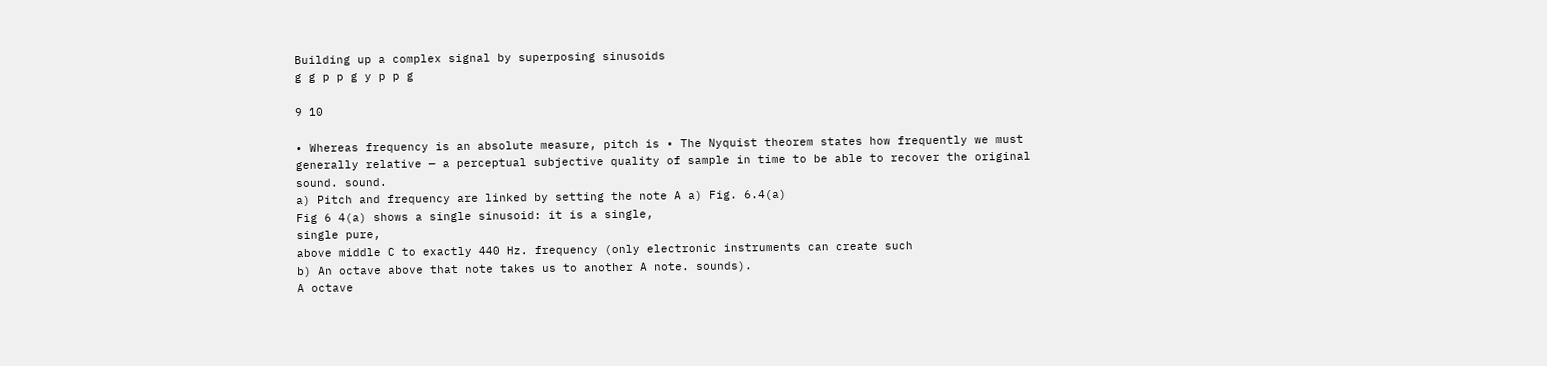Building up a complex signal by superposing sinusoids
g g p p g y p p g

9 10

• Whereas frequency is an absolute measure, pitch is • The Nyquist theorem states how frequently we must
generally relative — a perceptual subjective quality of sample in time to be able to recover the original
sound. sound.
a) Pitch and frequency are linked by setting the note A a) Fig. 6.4(a)
Fig 6 4(a) shows a single sinusoid: it is a single,
single pure,
above middle C to exactly 440 Hz. frequency (only electronic instruments can create such
b) An octave above that note takes us to another A note. sounds).
A octave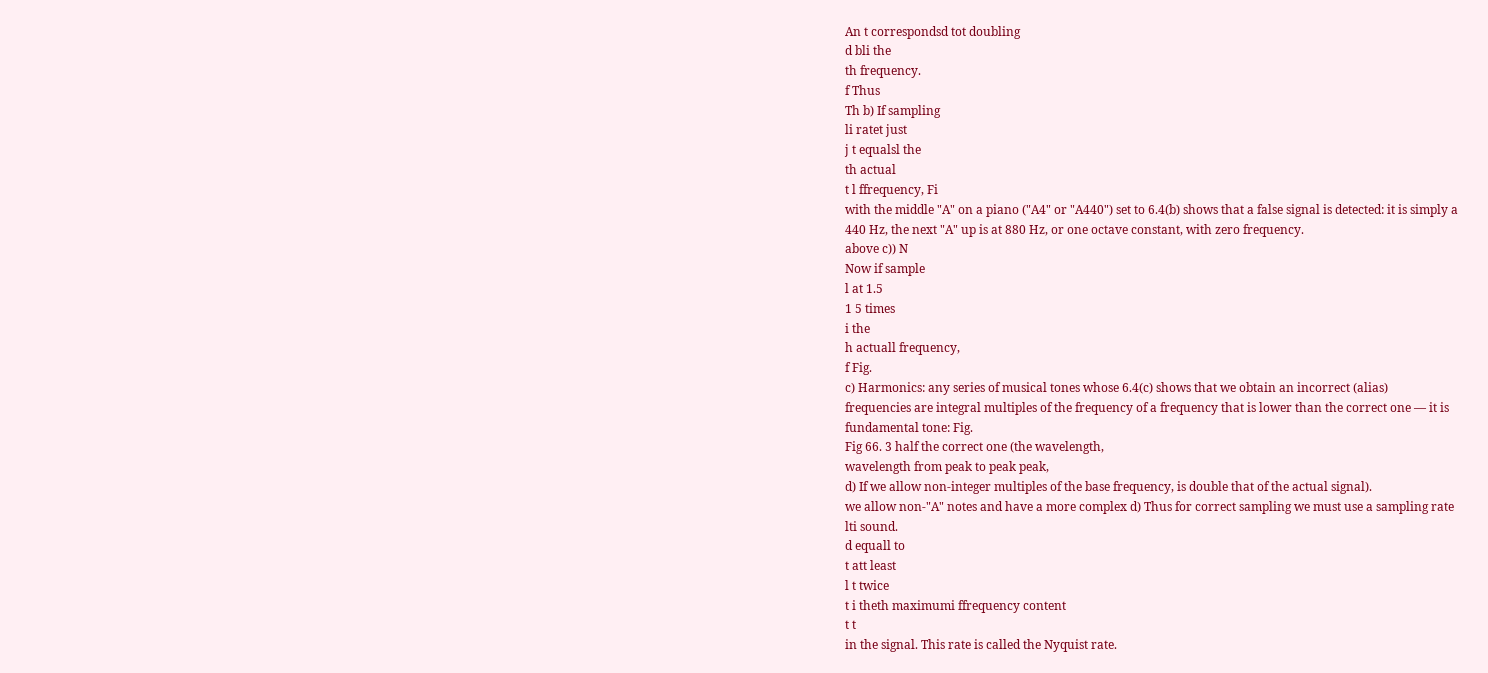An t correspondsd tot doubling
d bli the
th frequency.
f Thus
Th b) If sampling
li ratet just
j t equalsl the
th actual
t l ffrequency, Fi
with the middle "A" on a piano ("A4" or "A440") set to 6.4(b) shows that a false signal is detected: it is simply a
440 Hz, the next "A" up is at 880 Hz, or one octave constant, with zero frequency.
above c)) N
Now if sample
l at 1.5
1 5 times
i the
h actuall frequency,
f Fig.
c) Harmonics: any series of musical tones whose 6.4(c) shows that we obtain an incorrect (alias)
frequencies are integral multiples of the frequency of a frequency that is lower than the correct one — it is
fundamental tone: Fig.
Fig 66. 3 half the correct one (the wavelength,
wavelength from peak to peak peak,
d) If we allow non-integer multiples of the base frequency, is double that of the actual signal).
we allow non-"A" notes and have a more complex d) Thus for correct sampling we must use a sampling rate
lti sound.
d equall to
t att least
l t twice
t i theth maximumi ffrequency content
t t
in the signal. This rate is called the Nyquist rate.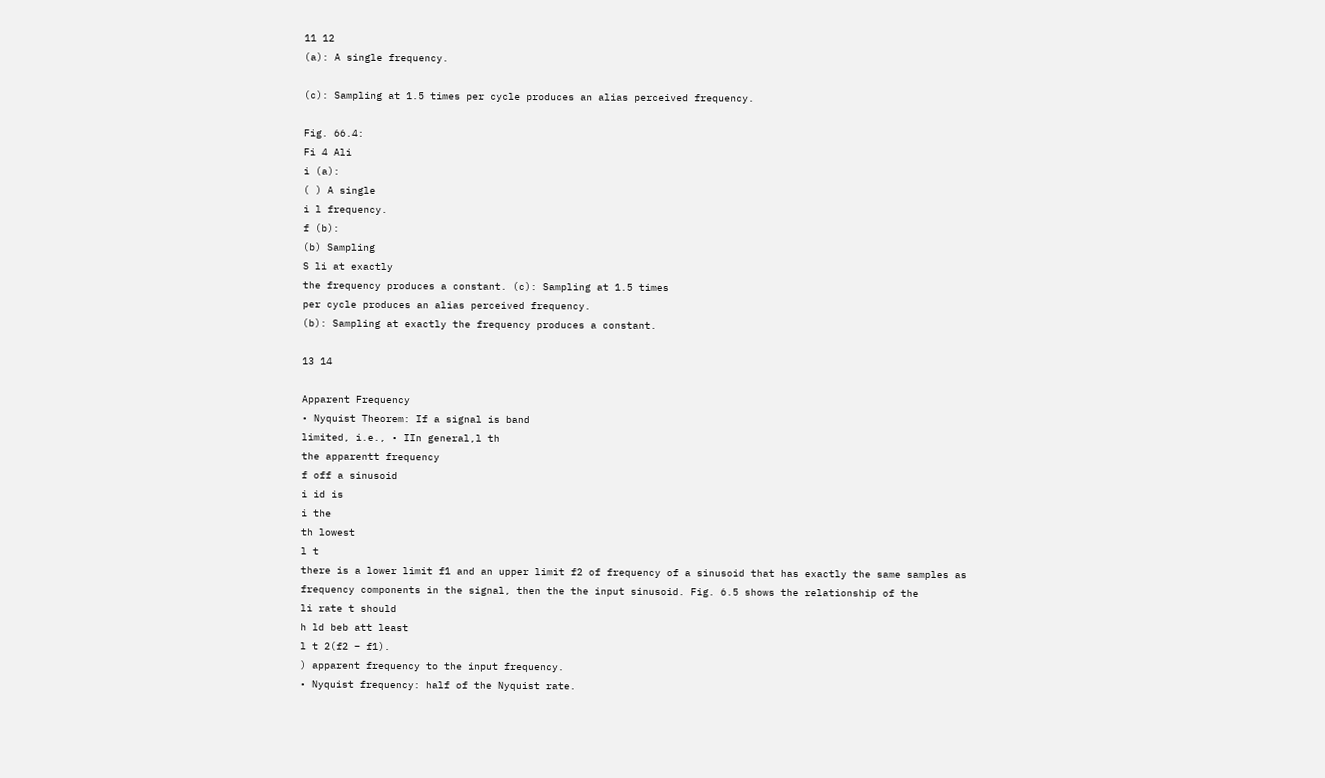11 12
(a): A single frequency.

(c): Sampling at 1.5 times per cycle produces an alias perceived frequency.

Fig. 66.4:
Fi 4 Ali
i (a):
( ) A single
i l frequency.
f (b):
(b) Sampling
S li at exactly
the frequency produces a constant. (c): Sampling at 1.5 times
per cycle produces an alias perceived frequency.
(b): Sampling at exactly the frequency produces a constant.

13 14

Apparent Frequency
• Nyquist Theorem: If a signal is band
limited, i.e., • IIn general,l th
the apparentt frequency
f off a sinusoid
i id is
i the
th lowest
l t
there is a lower limit f1 and an upper limit f2 of frequency of a sinusoid that has exactly the same samples as
frequency components in the signal, then the the input sinusoid. Fig. 6.5 shows the relationship of the
li rate t should
h ld beb att least
l t 2(f2 − f1).
) apparent frequency to the input frequency.
• Nyquist frequency: half of the Nyquist rate.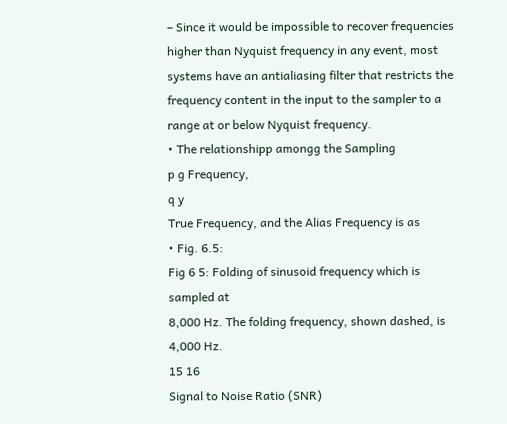– Since it would be impossible to recover frequencies
higher than Nyquist frequency in any event, most
systems have an antialiasing filter that restricts the
frequency content in the input to the sampler to a
range at or below Nyquist frequency.
• The relationshipp amongg the Sampling
p g Frequency,
q y
True Frequency, and the Alias Frequency is as
• Fig. 6.5:
Fig 6 5: Folding of sinusoid frequency which is sampled at
8,000 Hz. The folding frequency, shown dashed, is 4,000 Hz.
15 16
Signal to Noise Ratio (SNR)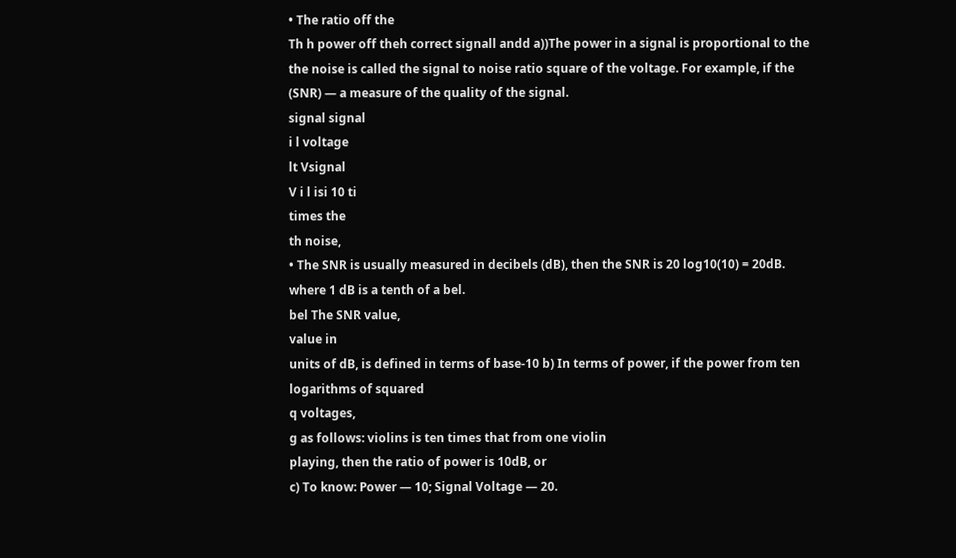• The ratio off the
Th h power off theh correct signall andd a))The power in a signal is proportional to the
the noise is called the signal to noise ratio square of the voltage. For example, if the
(SNR) — a measure of the quality of the signal.
signal signal
i l voltage
lt Vsignal
V i l isi 10 ti
times the
th noise,
• The SNR is usually measured in decibels (dB), then the SNR is 20 log10(10) = 20dB.
where 1 dB is a tenth of a bel.
bel The SNR value,
value in
units of dB, is defined in terms of base-10 b) In terms of power, if the power from ten
logarithms of squared
q voltages,
g as follows: violins is ten times that from one violin
playing, then the ratio of power is 10dB, or
c) To know: Power — 10; Signal Voltage — 20.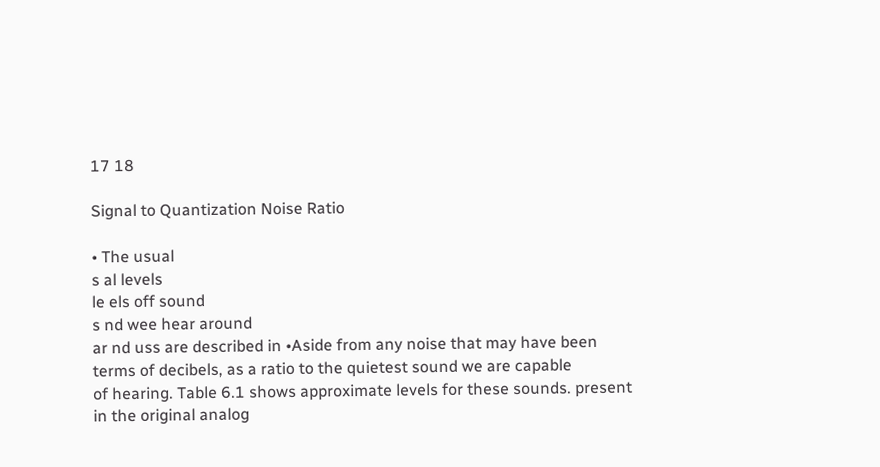17 18

Signal to Quantization Noise Ratio

• The usual
s al levels
le els off sound
s nd wee hear around
ar nd uss are described in •Aside from any noise that may have been
terms of decibels, as a ratio to the quietest sound we are capable
of hearing. Table 6.1 shows approximate levels for these sounds. present in the original analog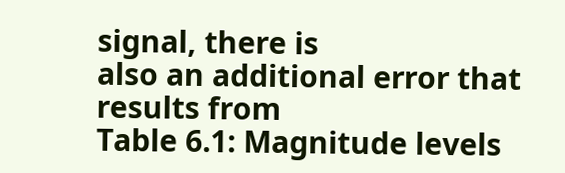signal, there is
also an additional error that results from
Table 6.1: Magnitude levels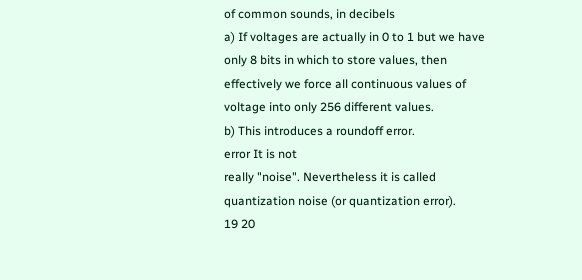of common sounds, in decibels
a) If voltages are actually in 0 to 1 but we have
only 8 bits in which to store values, then
effectively we force all continuous values of
voltage into only 256 different values.
b) This introduces a roundoff error.
error It is not
really "noise". Nevertheless it is called
quantization noise (or quantization error).
19 20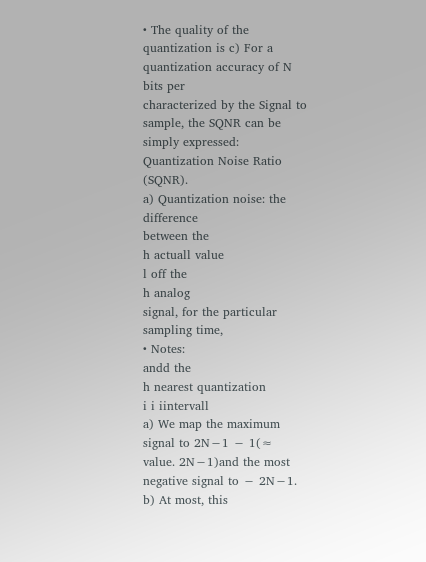• The quality of the quantization is c) For a quantization accuracy of N bits per
characterized by the Signal to sample, the SQNR can be simply expressed:
Quantization Noise Ratio (SQNR).
a) Quantization noise: the difference
between the
h actuall value
l off the
h analog
signal, for the particular sampling time,
• Notes:
andd the
h nearest quantization
i i iintervall
a) We map the maximum signal to 2N−1 − 1(≈
value. 2N−1)and the most negative signal to − 2N−1.
b) At most, this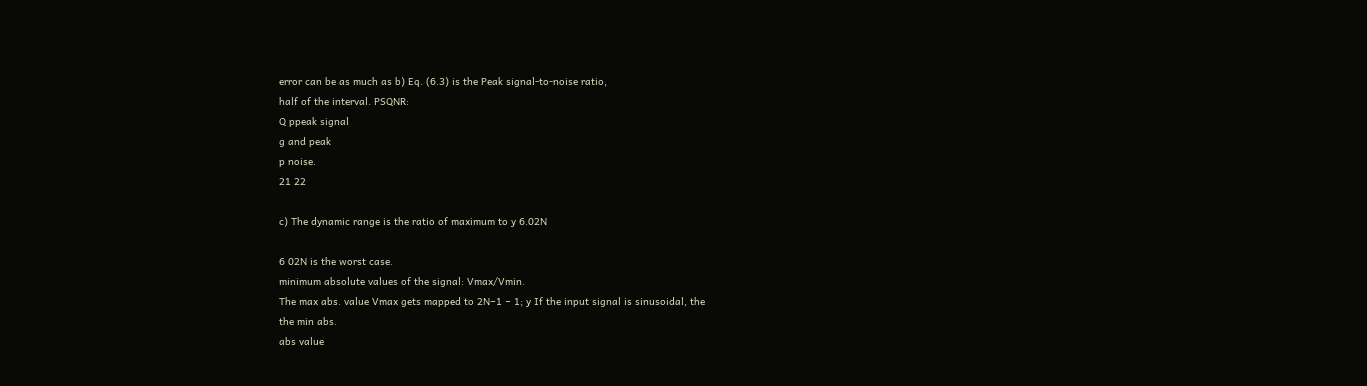error can be as much as b) Eq. (6.3) is the Peak signal-to-noise ratio,
half of the interval. PSQNR:
Q ppeak signal
g and peak
p noise.
21 22

c) The dynamic range is the ratio of maximum to y 6.02N

6 02N is the worst case.
minimum absolute values of the signal: Vmax/Vmin.
The max abs. value Vmax gets mapped to 2N−1 − 1; y If the input signal is sinusoidal, the
the min abs.
abs value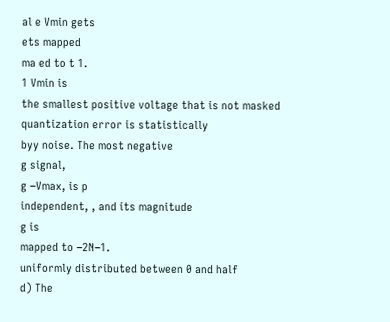al e Vmin gets
ets mapped
ma ed to t 1.
1 Vmin is
the smallest positive voltage that is not masked quantization error is statistically
byy noise. The most negative
g signal,
g −Vmax, is p
independent, , and its magnitude
g is
mapped to −2N−1.
uniformly distributed between 0 and half
d) The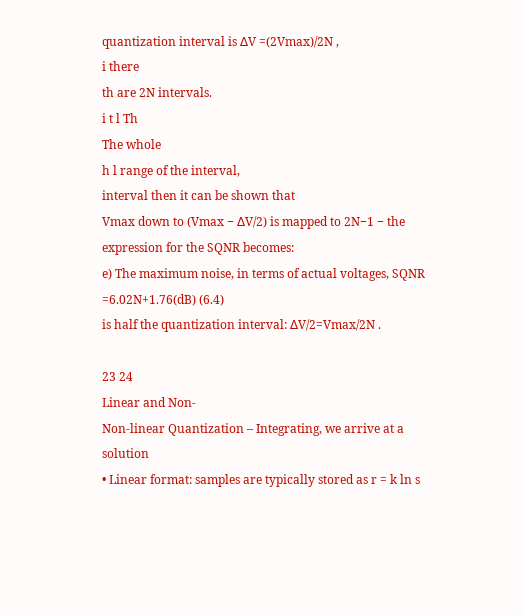quantization interval is ∆V =(2Vmax)/2N ,
i there
th are 2N intervals.
i t l Th
The whole
h l range of the interval,
interval then it can be shown that
Vmax down to (Vmax − ∆V/2) is mapped to 2N−1 − the expression for the SQNR becomes:
e) The maximum noise, in terms of actual voltages, SQNR =6.02N+1.76(dB) (6.4)
is half the quantization interval: ∆V/2=Vmax/2N .

23 24
Linear and Non-
Non-linear Quantization – Integrating, we arrive at a solution
• Linear format: samples are typically stored as r = k ln s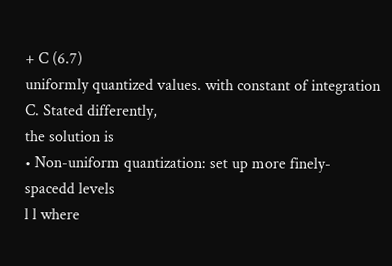+ C (6.7)
uniformly quantized values. with constant of integration C. Stated differently,
the solution is
• Non-uniform quantization: set up more finely-
spacedd levels
l l where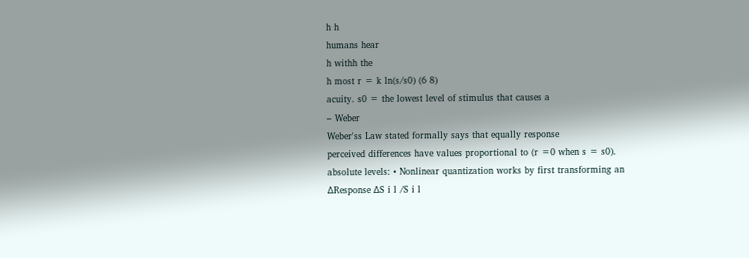h h
humans hear
h withh the
h most r = k ln(s/s0) (6 8)
acuity. s0 = the lowest level of stimulus that causes a
– Weber
Weber'ss Law stated formally says that equally response
perceived differences have values proportional to (r =0 when s = s0).
absolute levels: • Nonlinear quantization works by first transforming an
ΔResponse ΔS i l /S i l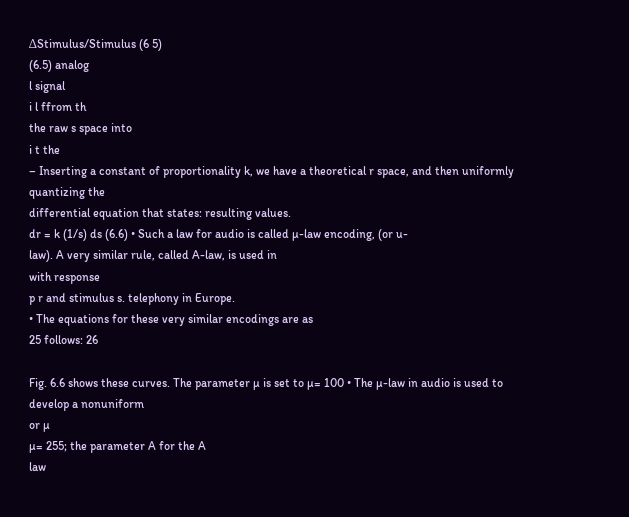ΔStimulus/Stimulus (6 5)
(6.5) analog
l signal
i l ffrom th
the raw s space into
i t the
– Inserting a constant of proportionality k, we have a theoretical r space, and then uniformly quantizing the
differential equation that states: resulting values.
dr = k (1/s) ds (6.6) • Such a law for audio is called µ-law encoding, (or u-
law). A very similar rule, called A-law, is used in
with response
p r and stimulus s. telephony in Europe.
• The equations for these very similar encodings are as
25 follows: 26

Fig. 6.6 shows these curves. The parameter µ is set to µ= 100 • The µ-law in audio is used to develop a nonuniform
or µ
µ= 255; the parameter A for the A
law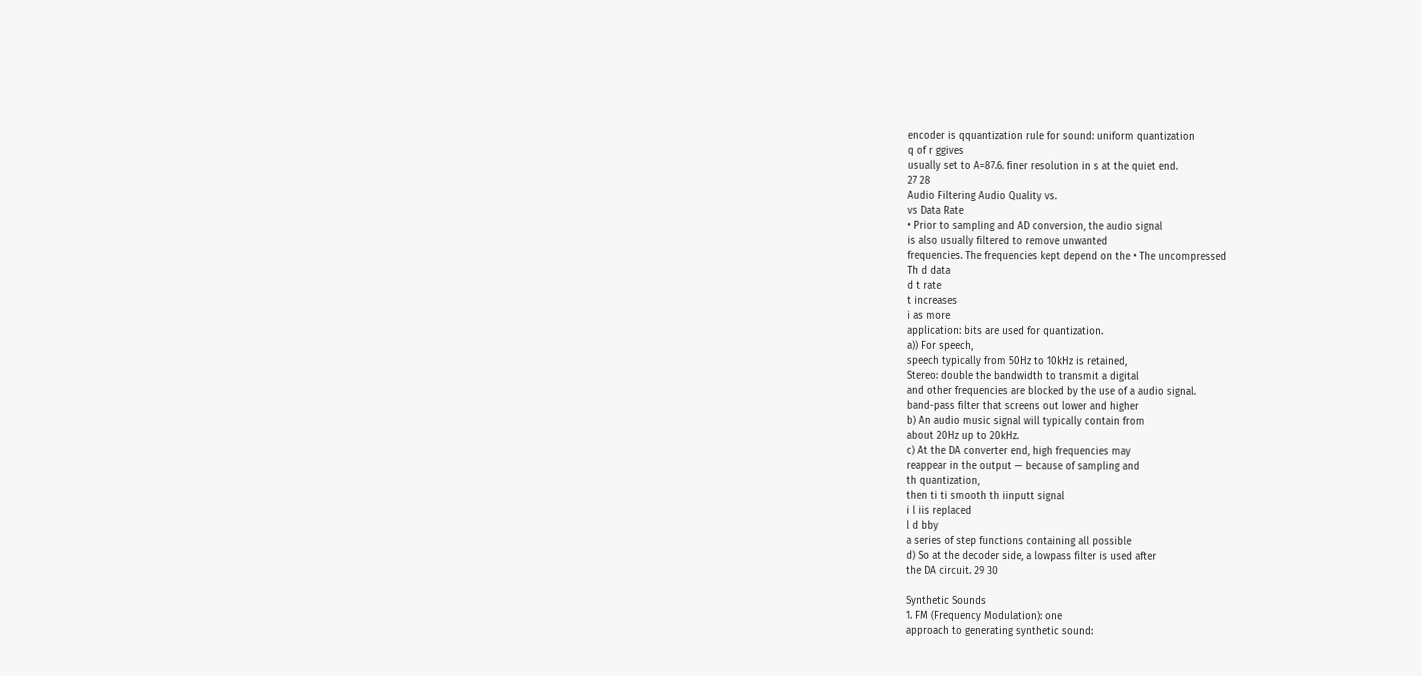encoder is qquantization rule for sound: uniform quantization
q of r ggives
usually set to A=87.6. finer resolution in s at the quiet end.
27 28
Audio Filtering Audio Quality vs.
vs Data Rate
• Prior to sampling and AD conversion, the audio signal
is also usually filtered to remove unwanted
frequencies. The frequencies kept depend on the • The uncompressed
Th d data
d t rate
t increases
i as more
application: bits are used for quantization.
a)) For speech,
speech typically from 50Hz to 10kHz is retained,
Stereo: double the bandwidth to transmit a digital
and other frequencies are blocked by the use of a audio signal.
band-pass filter that screens out lower and higher
b) An audio music signal will typically contain from
about 20Hz up to 20kHz.
c) At the DA converter end, high frequencies may
reappear in the output — because of sampling and
th quantization,
then ti ti smooth th iinputt signal
i l iis replaced
l d bby
a series of step functions containing all possible
d) So at the decoder side, a lowpass filter is used after
the DA circuit. 29 30

Synthetic Sounds
1. FM (Frequency Modulation): one
approach to generating synthetic sound: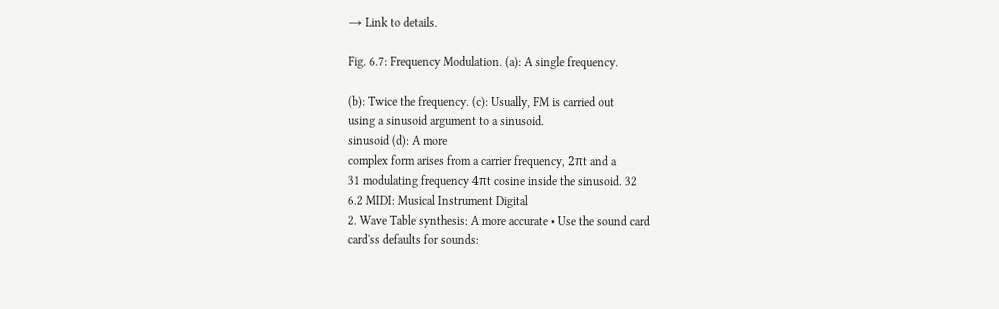→ Link to details.

Fig. 6.7: Frequency Modulation. (a): A single frequency.

(b): Twice the frequency. (c): Usually, FM is carried out
using a sinusoid argument to a sinusoid.
sinusoid (d): A more
complex form arises from a carrier frequency, 2πt and a
31 modulating frequency 4πt cosine inside the sinusoid. 32
6.2 MIDI: Musical Instrument Digital
2. Wave Table synthesis: A more accurate • Use the sound card
card'ss defaults for sounds: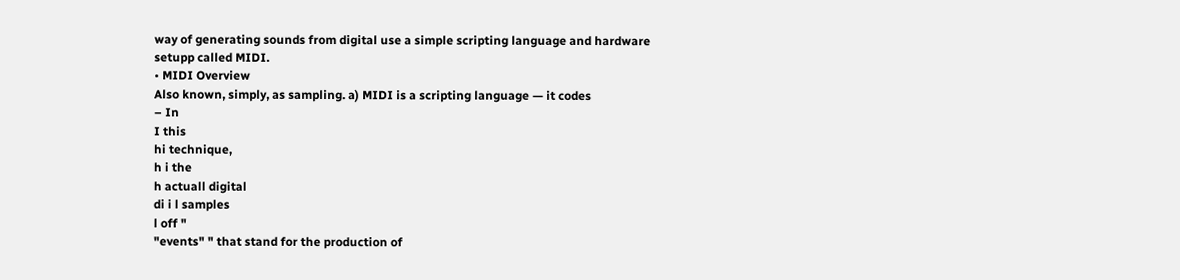way of generating sounds from digital use a simple scripting language and hardware
setupp called MIDI.
• MIDI Overview
Also known, simply, as sampling. a) MIDI is a scripting language — it codes
– In
I this
hi technique,
h i the
h actuall digital
di i l samples
l off "
"events" " that stand for the production of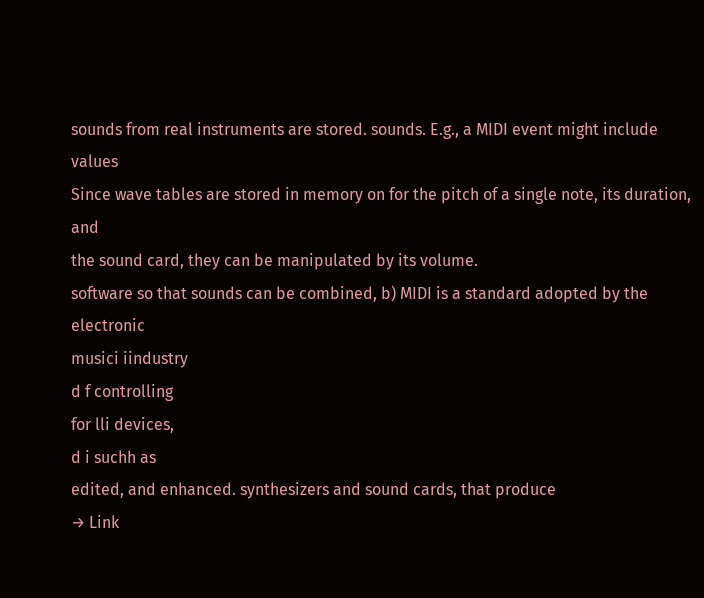sounds from real instruments are stored. sounds. E.g., a MIDI event might include values
Since wave tables are stored in memory on for the pitch of a single note, its duration, and
the sound card, they can be manipulated by its volume.
software so that sounds can be combined, b) MIDI is a standard adopted by the electronic
musici iindustry
d f controlling
for lli devices,
d i suchh as
edited, and enhanced. synthesizers and sound cards, that produce
→ Link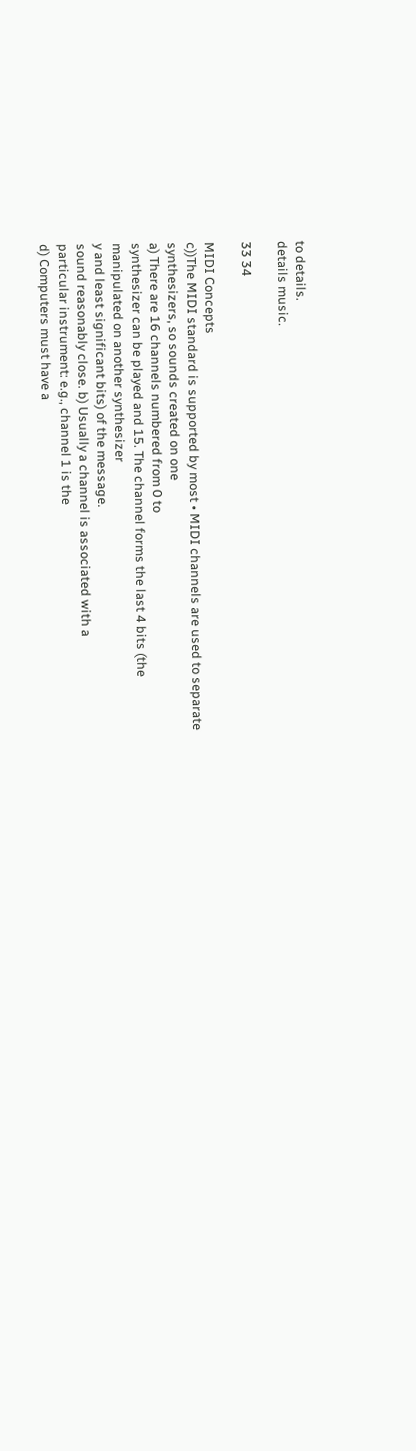to details.
details music.

33 34

MIDI Concepts
c))The MIDI standard is supported by most • MIDI channels are used to separate
synthesizers, so sounds created on one
a) There are 16 channels numbered from 0 to
synthesizer can be played and 15. The channel forms the last 4 bits (the
manipulated on another synthesizer
y and least significant bits) of the message.
sound reasonably close. b) Usually a channel is associated with a
particular instrument: e.g., channel 1 is the
d) Computers must have a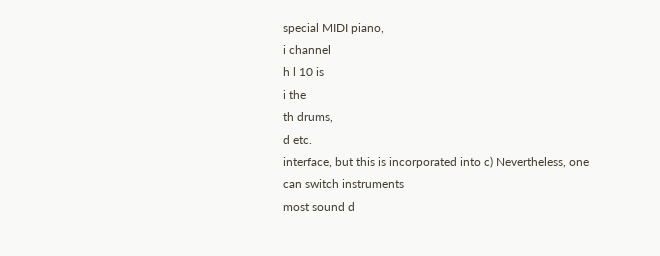special MIDI piano,
i channel
h l 10 is
i the
th drums,
d etc.
interface, but this is incorporated into c) Nevertheless, one can switch instruments
most sound d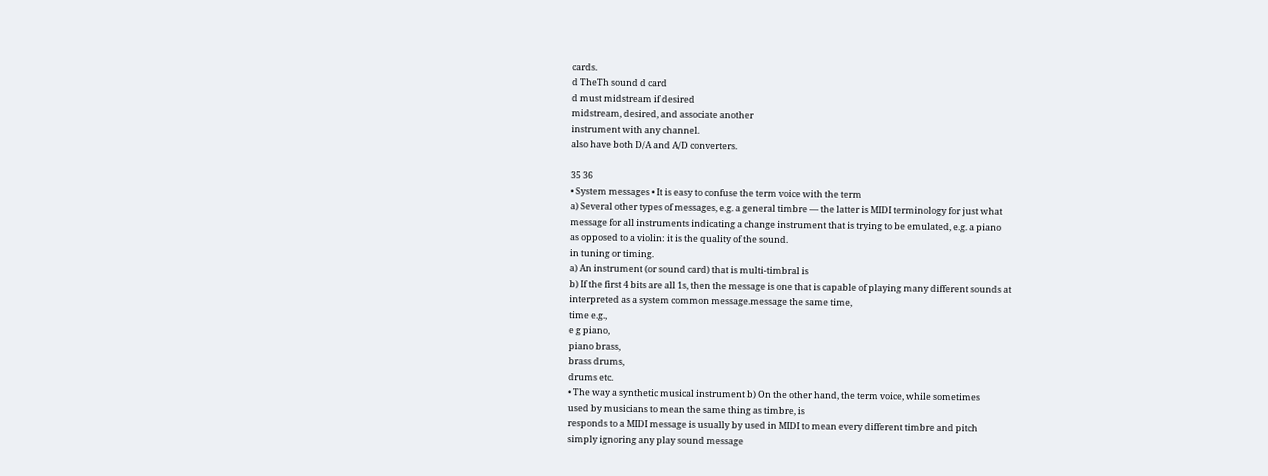cards.
d TheTh sound d card
d must midstream if desired
midstream, desired, and associate another
instrument with any channel.
also have both D/A and A/D converters.

35 36
• System messages • It is easy to confuse the term voice with the term
a) Several other types of messages, e.g. a general timbre — the latter is MIDI terminology for just what
message for all instruments indicating a change instrument that is trying to be emulated, e.g. a piano
as opposed to a violin: it is the quality of the sound.
in tuning or timing.
a) An instrument (or sound card) that is multi-timbral is
b) If the first 4 bits are all 1s, then the message is one that is capable of playing many different sounds at
interpreted as a system common message.message the same time,
time e.g.,
e g piano,
piano brass,
brass drums,
drums etc.
• The way a synthetic musical instrument b) On the other hand, the term voice, while sometimes
used by musicians to mean the same thing as timbre, is
responds to a MIDI message is usually by used in MIDI to mean every different timbre and pitch
simply ignoring any play sound message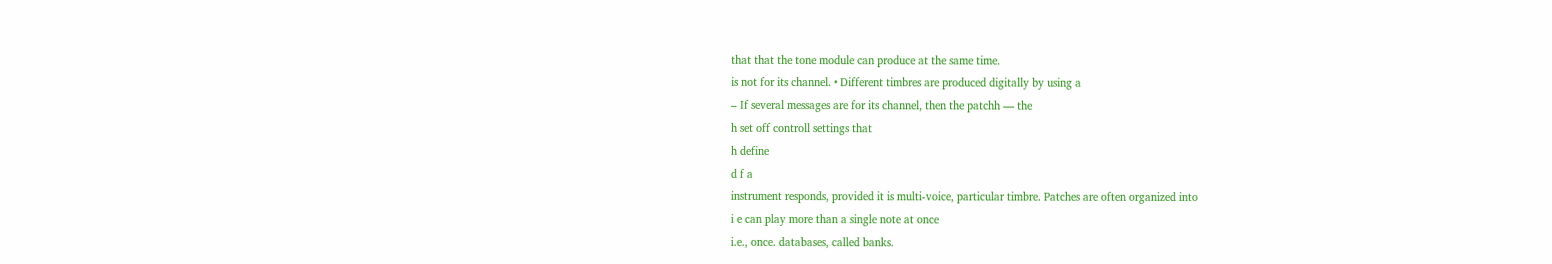that that the tone module can produce at the same time.
is not for its channel. • Different timbres are produced digitally by using a
– If several messages are for its channel, then the patchh — the
h set off controll settings that
h define
d f a
instrument responds, provided it is multi-voice, particular timbre. Patches are often organized into
i e can play more than a single note at once
i.e., once. databases, called banks.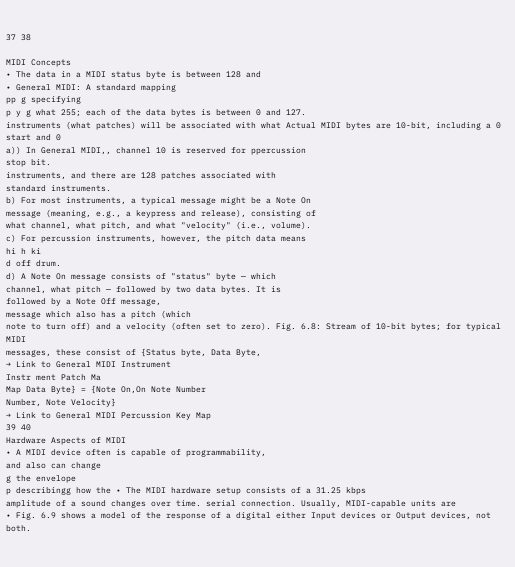37 38

MIDI Concepts
• The data in a MIDI status byte is between 128 and
• General MIDI: A standard mapping
pp g specifying
p y g what 255; each of the data bytes is between 0 and 127.
instruments (what patches) will be associated with what Actual MIDI bytes are 10-bit, including a 0 start and 0
a)) In General MIDI,, channel 10 is reserved for ppercussion
stop bit.
instruments, and there are 128 patches associated with
standard instruments.
b) For most instruments, a typical message might be a Note On
message (meaning, e.g., a keypress and release), consisting of
what channel, what pitch, and what "velocity" (i.e., volume).
c) For percussion instruments, however, the pitch data means
hi h ki
d off drum.
d) A Note On message consists of "status" byte — which
channel, what pitch — followed by two data bytes. It is
followed by a Note Off message,
message which also has a pitch (which
note to turn off) and a velocity (often set to zero). Fig. 6.8: Stream of 10-bit bytes; for typical MIDI
messages, these consist of {Status byte, Data Byte,
→ Link to General MIDI Instrument
Instr ment Patch Ma
Map Data Byte} = {Note On,On Note Number
Number, Note Velocity}
→ Link to General MIDI Percussion Key Map
39 40
Hardware Aspects of MIDI
• A MIDI device often is capable of programmability,
and also can change
g the envelope
p describingg how the • The MIDI hardware setup consists of a 31.25 kbps
amplitude of a sound changes over time. serial connection. Usually, MIDI-capable units are
• Fig. 6.9 shows a model of the response of a digital either Input devices or Output devices, not both.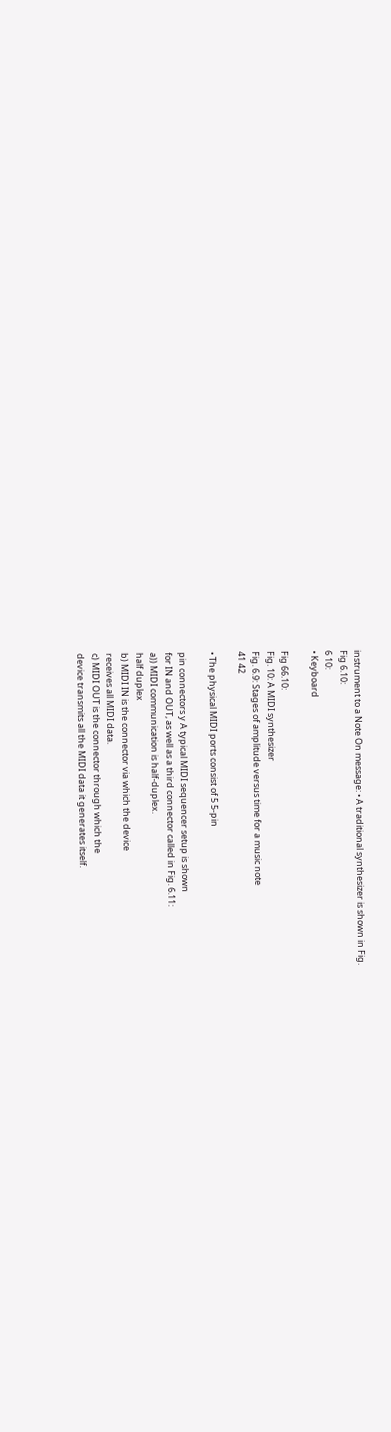instrument to a Note On message: • A traditional synthesizer is shown in Fig.
Fig 6.10:
6 10:
• Keyboard

Fig 66.10:
Fig. 10: A MIDI synthesizer
Fig. 6.9: Stages of amplitude versus time for a music note
41 42

• The physical MIDI ports consist of 5 5-pin

pin connectors y A typical MIDI sequencer setup is shown
for IN and OUT, as well as a third connector called in Fig. 6.11:
a)) MIDI communication is half-duplex.
half duplex
b) MIDI IN is the connector via which the device
receives all MIDI data.
c) MIDI OUT is the connector through which the
device transmits all the MIDI data it generates itself.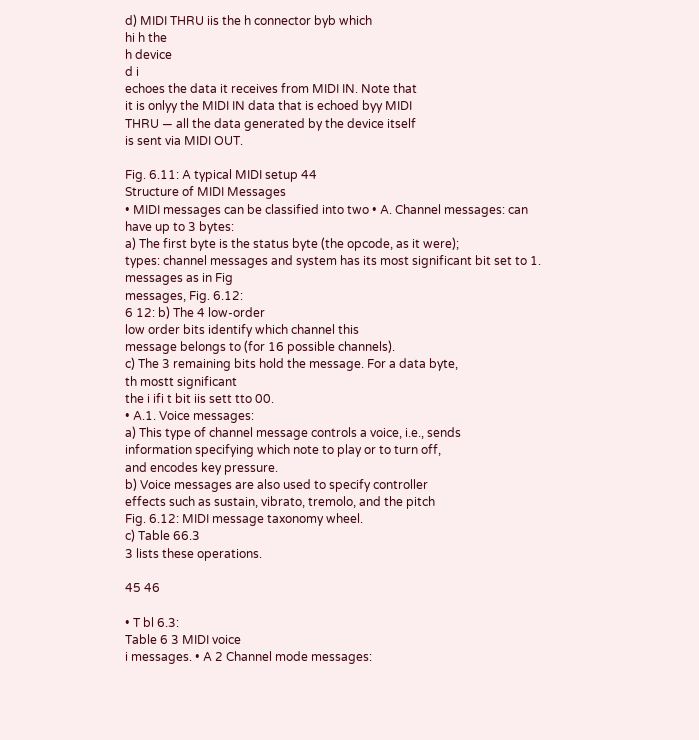d) MIDI THRU iis the h connector byb which
hi h the
h device
d i
echoes the data it receives from MIDI IN. Note that
it is onlyy the MIDI IN data that is echoed byy MIDI
THRU — all the data generated by the device itself
is sent via MIDI OUT.

Fig. 6.11: A typical MIDI setup 44
Structure of MIDI Messages
• MIDI messages can be classified into two • A. Channel messages: can have up to 3 bytes:
a) The first byte is the status byte (the opcode, as it were);
types: channel messages and system has its most significant bit set to 1.
messages as in Fig
messages, Fig. 6.12:
6 12: b) The 4 low-order
low order bits identify which channel this
message belongs to (for 16 possible channels).
c) The 3 remaining bits hold the message. For a data byte,
th mostt significant
the i ifi t bit iis sett tto 00.
• A.1. Voice messages:
a) This type of channel message controls a voice, i.e., sends
information specifying which note to play or to turn off,
and encodes key pressure.
b) Voice messages are also used to specify controller
effects such as sustain, vibrato, tremolo, and the pitch
Fig. 6.12: MIDI message taxonomy wheel.
c) Table 66.3
3 lists these operations.

45 46

• T bl 6.3:
Table 6 3 MIDI voice
i messages. • A 2 Channel mode messages: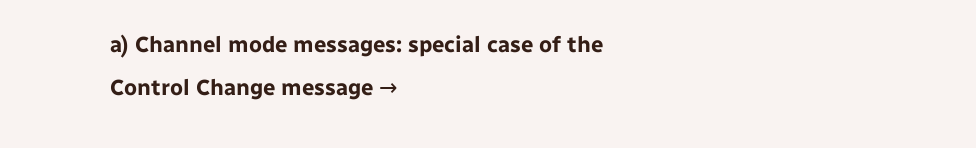a) Channel mode messages: special case of the
Control Change message →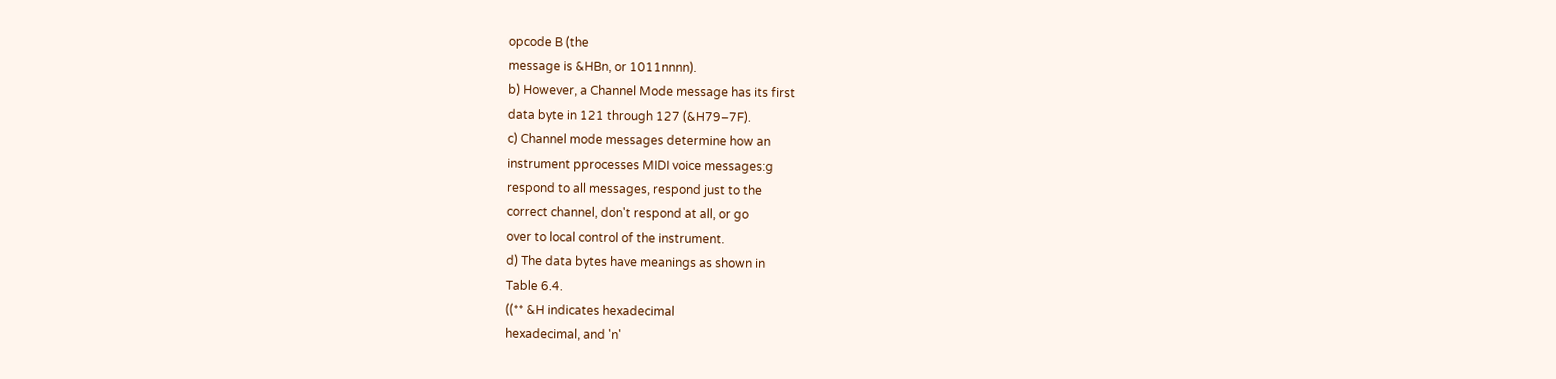opcode B (the
message is &HBn, or 1011nnnn).
b) However, a Channel Mode message has its first
data byte in 121 through 127 (&H79–7F).
c) Channel mode messages determine how an
instrument pprocesses MIDI voice messages:g
respond to all messages, respond just to the
correct channel, don't respond at all, or go
over to local control of the instrument.
d) The data bytes have meanings as shown in
Table 6.4.
((** &H indicates hexadecimal
hexadecimal, and 'n'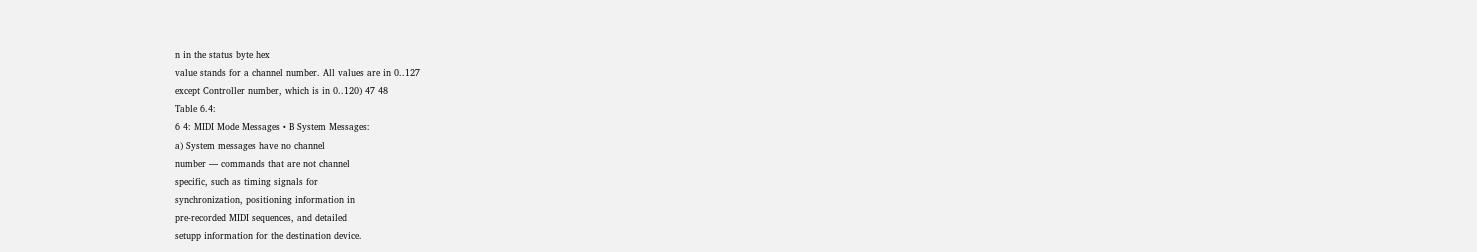n in the status byte hex
value stands for a channel number. All values are in 0..127
except Controller number, which is in 0..120) 47 48
Table 6.4:
6 4: MIDI Mode Messages • B System Messages:
a) System messages have no channel
number — commands that are not channel
specific, such as timing signals for
synchronization, positioning information in
pre-recorded MIDI sequences, and detailed
setupp information for the destination device.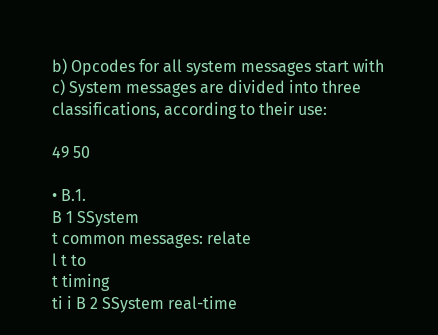b) Opcodes for all system messages start with
c) System messages are divided into three
classifications, according to their use:

49 50

• B.1.
B 1 SSystem
t common messages: relate
l t to
t timing
ti i B 2 SSystem real-time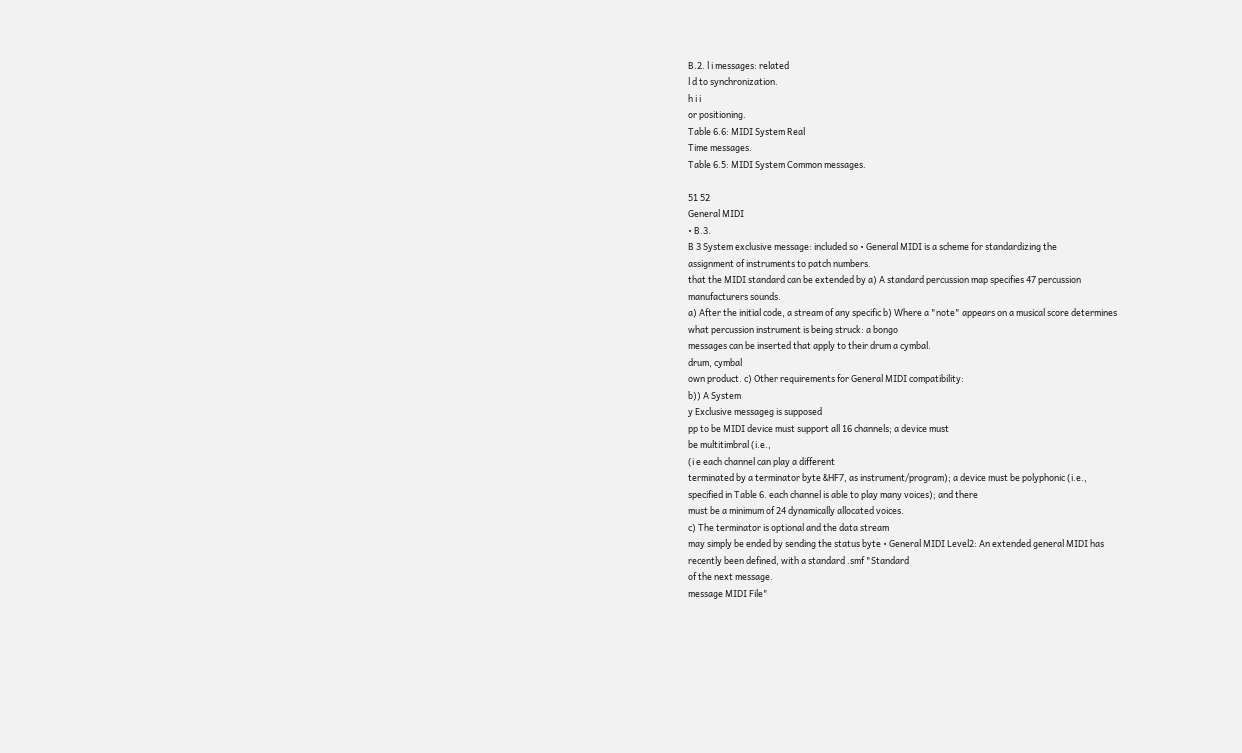B.2. l i messages: related
l d to synchronization.
h i i
or positioning.
Table 6.6: MIDI System Real
Time messages.
Table 6.5: MIDI System Common messages.

51 52
General MIDI
• B.3.
B 3 System exclusive message: included so • General MIDI is a scheme for standardizing the
assignment of instruments to patch numbers.
that the MIDI standard can be extended by a) A standard percussion map specifies 47 percussion
manufacturers sounds.
a) After the initial code, a stream of any specific b) Where a "note" appears on a musical score determines
what percussion instrument is being struck: a bongo
messages can be inserted that apply to their drum a cymbal.
drum, cymbal
own product. c) Other requirements for General MIDI compatibility:
b)) A System
y Exclusive messageg is supposed
pp to be MIDI device must support all 16 channels; a device must
be multitimbral (i.e.,
(i e each channel can play a different
terminated by a terminator byte &HF7, as instrument/program); a device must be polyphonic (i.e.,
specified in Table 6. each channel is able to play many voices); and there
must be a minimum of 24 dynamically allocated voices.
c) The terminator is optional and the data stream
may simply be ended by sending the status byte • General MIDI Level2: An extended general MIDI has
recently been defined, with a standard .smf "Standard
of the next message.
message MIDI File"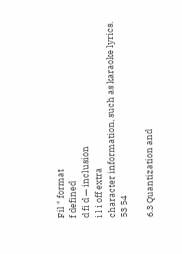Fil " format
f defined
d fi d — inclusion
i l i off extra
character information, such as karaoke lyrics.
53 54

6.3 Quantization and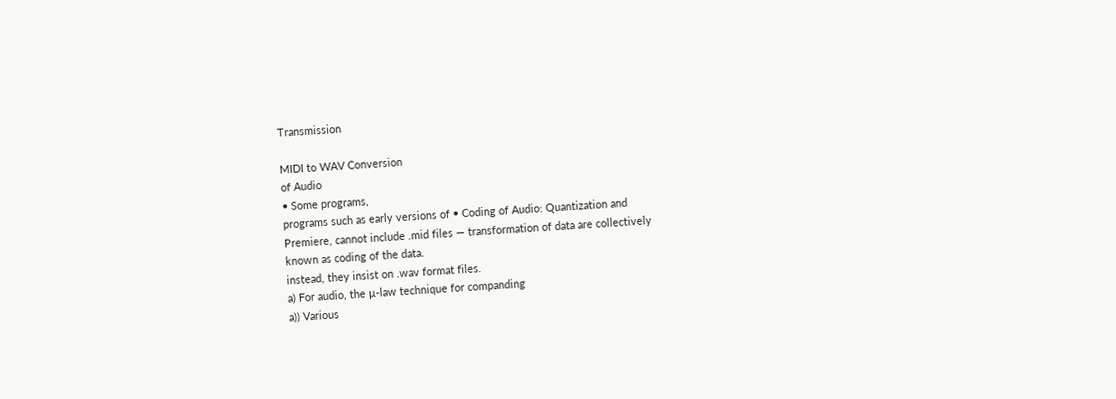Transmission

MIDI to WAV Conversion
of Audio
• Some programs,
programs such as early versions of • Coding of Audio: Quantization and
Premiere, cannot include .mid files — transformation of data are collectively
known as coding of the data.
instead, they insist on .wav format files.
a) For audio, the µ-law technique for companding
a)) Various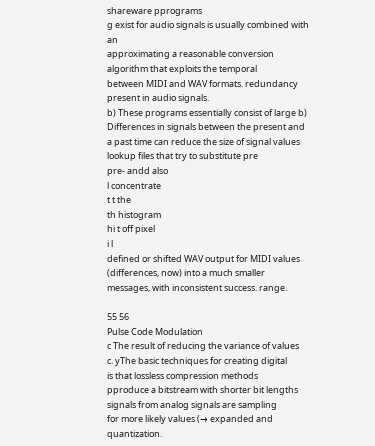shareware pprograms
g exist for audio signals is usually combined with an
approximating a reasonable conversion algorithm that exploits the temporal
between MIDI and WAV formats. redundancy present in audio signals.
b) These programs essentially consist of large b) Differences in signals between the present and
a past time can reduce the size of signal values
lookup files that try to substitute pre
pre- andd also
l concentrate
t t the
th histogram
hi t off pixel
i l
defined or shifted WAV output for MIDI values (differences, now) into a much smaller
messages, with inconsistent success. range.

55 56
Pulse Code Modulation
c The result of reducing the variance of values
c. yThe basic techniques for creating digital
is that lossless compression methods
pproduce a bitstream with shorter bit lengths
signals from analog signals are sampling
for more likely values (→ expanded and quantization.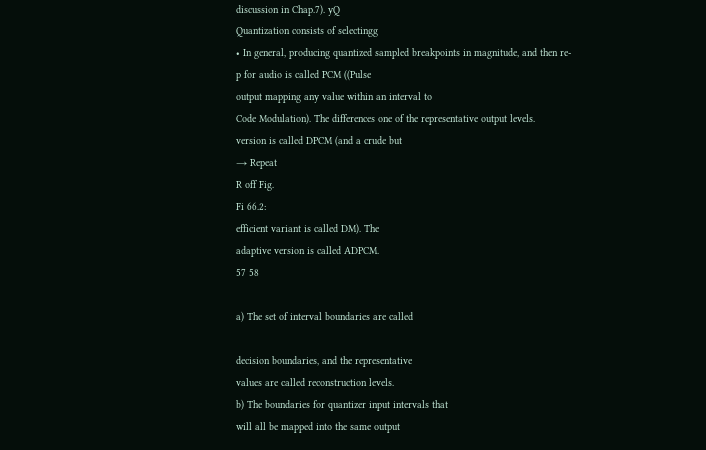discussion in Chap.7). yQ
Quantization consists of selectingg
• In general, producing quantized sampled breakpoints in magnitude, and then re-
p for audio is called PCM ((Pulse
output mapping any value within an interval to
Code Modulation). The differences one of the representative output levels.
version is called DPCM (and a crude but
→ Repeat
R off Fig.
Fi 66.2:
efficient variant is called DM). The
adaptive version is called ADPCM.
57 58

a) The set of interval boundaries are called

decision boundaries, and the representative
values are called reconstruction levels.
b) The boundaries for quantizer input intervals that
will all be mapped into the same output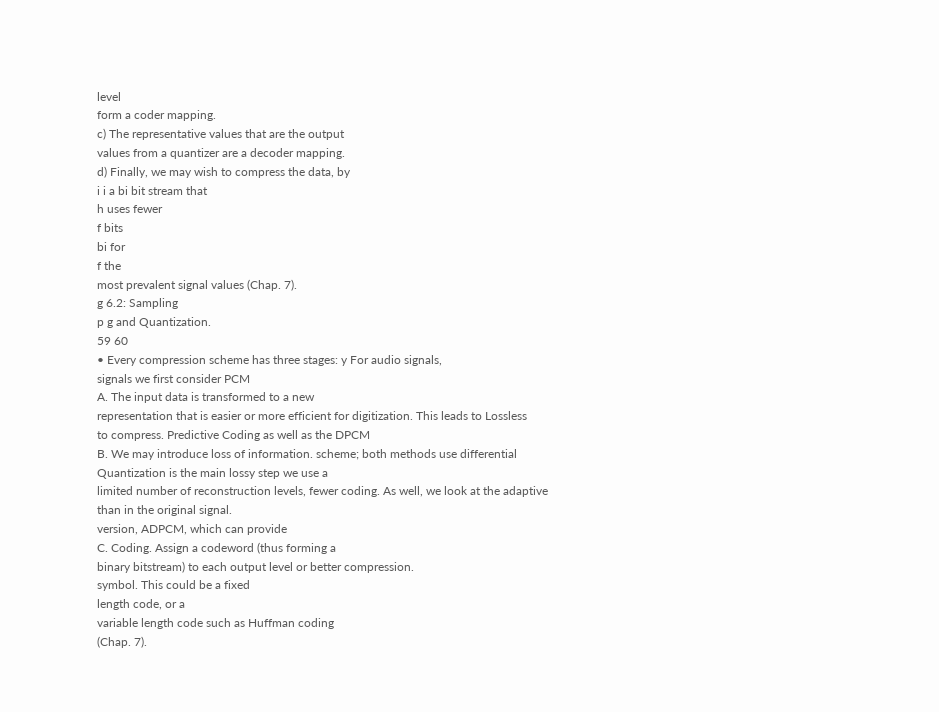level
form a coder mapping.
c) The representative values that are the output
values from a quantizer are a decoder mapping.
d) Finally, we may wish to compress the data, by
i i a bi bit stream that
h uses fewer
f bits
bi for
f the
most prevalent signal values (Chap. 7).
g 6.2: Sampling
p g and Quantization.
59 60
• Every compression scheme has three stages: y For audio signals,
signals we first consider PCM
A. The input data is transformed to a new
representation that is easier or more efficient for digitization. This leads to Lossless
to compress. Predictive Coding as well as the DPCM
B. We may introduce loss of information. scheme; both methods use differential
Quantization is the main lossy step we use a
limited number of reconstruction levels, fewer coding. As well, we look at the adaptive
than in the original signal.
version, ADPCM, which can provide
C. Coding. Assign a codeword (thus forming a
binary bitstream) to each output level or better compression.
symbol. This could be a fixed
length code, or a
variable length code such as Huffman coding
(Chap. 7).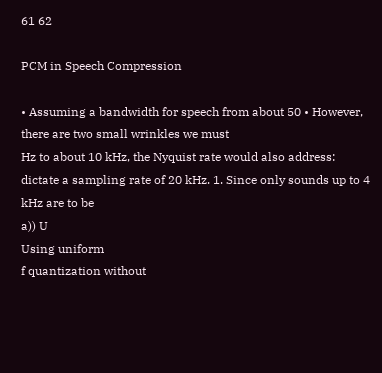61 62

PCM in Speech Compression

• Assuming a bandwidth for speech from about 50 • However, there are two small wrinkles we must
Hz to about 10 kHz, the Nyquist rate would also address:
dictate a sampling rate of 20 kHz. 1. Since only sounds up to 4 kHz are to be
a)) U
Using uniform
f quantization without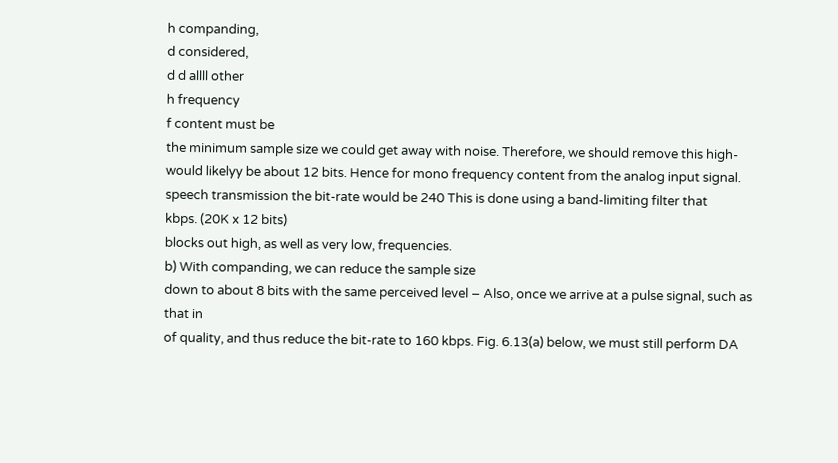h companding,
d considered,
d d allll other
h frequency
f content must be
the minimum sample size we could get away with noise. Therefore, we should remove this high-
would likelyy be about 12 bits. Hence for mono frequency content from the analog input signal.
speech transmission the bit-rate would be 240 This is done using a band-limiting filter that
kbps. (20K x 12 bits)
blocks out high, as well as very low, frequencies.
b) With companding, we can reduce the sample size
down to about 8 bits with the same perceived level – Also, once we arrive at a pulse signal, such as that in
of quality, and thus reduce the bit-rate to 160 kbps. Fig. 6.13(a) below, we must still perform DA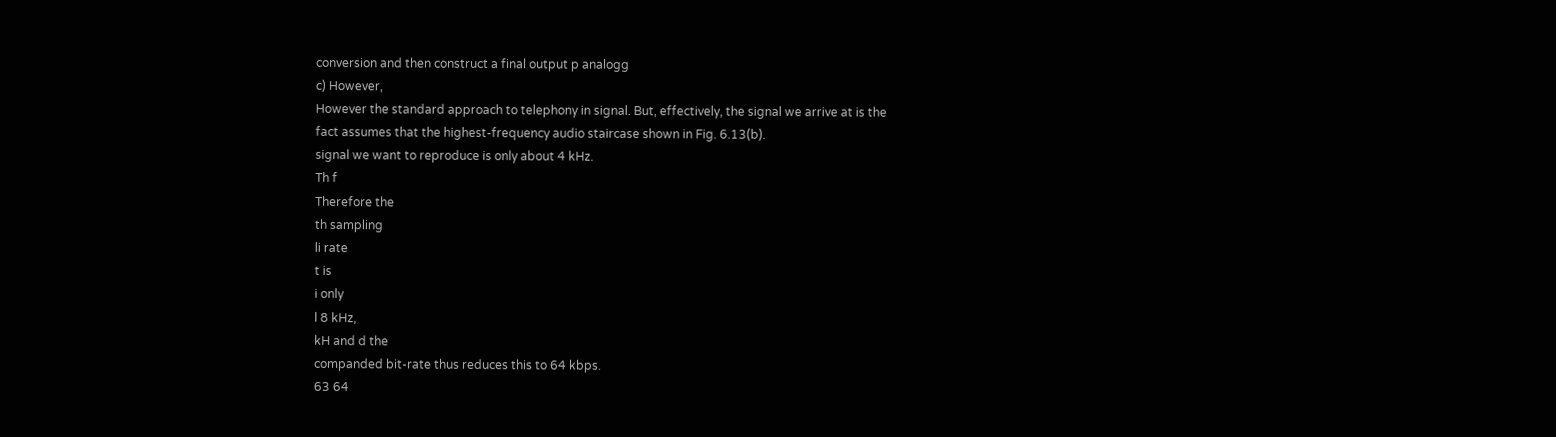conversion and then construct a final output p analogg
c) However,
However the standard approach to telephony in signal. But, effectively, the signal we arrive at is the
fact assumes that the highest-frequency audio staircase shown in Fig. 6.13(b).
signal we want to reproduce is only about 4 kHz.
Th f
Therefore the
th sampling
li rate
t is
i only
l 8 kHz,
kH and d the
companded bit-rate thus reduces this to 64 kbps.
63 64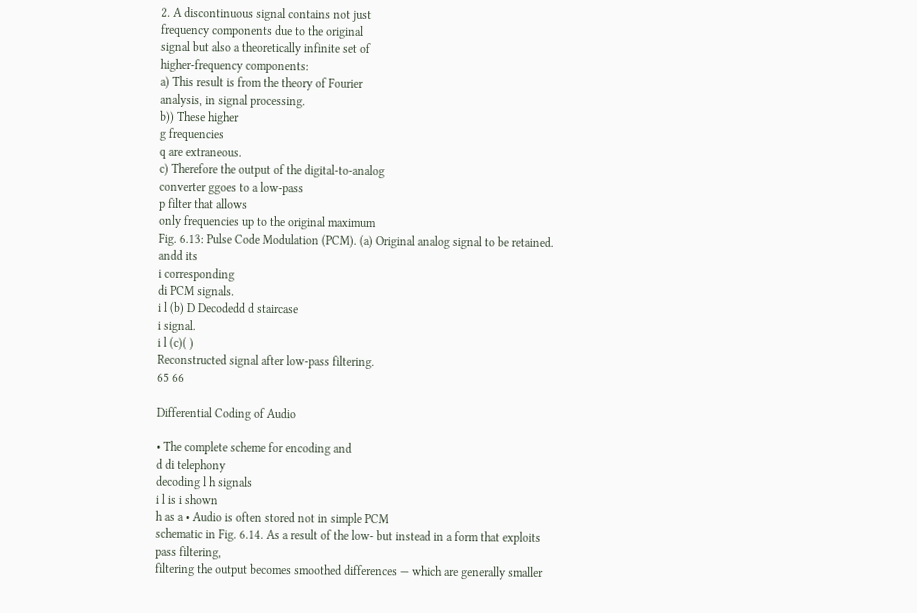2. A discontinuous signal contains not just
frequency components due to the original
signal but also a theoretically infinite set of
higher-frequency components:
a) This result is from the theory of Fourier
analysis, in signal processing.
b)) These higher
g frequencies
q are extraneous.
c) Therefore the output of the digital-to-analog
converter ggoes to a low-pass
p filter that allows
only frequencies up to the original maximum
Fig. 6.13: Pulse Code Modulation (PCM). (a) Original analog signal to be retained.
andd its
i corresponding
di PCM signals.
i l (b) D Decodedd d staircase
i signal.
i l (c)( )
Reconstructed signal after low-pass filtering.
65 66

Differential Coding of Audio

• The complete scheme for encoding and
d di telephony
decoding l h signals
i l is i shown
h as a • Audio is often stored not in simple PCM
schematic in Fig. 6.14. As a result of the low- but instead in a form that exploits
pass filtering,
filtering the output becomes smoothed differences — which are generally smaller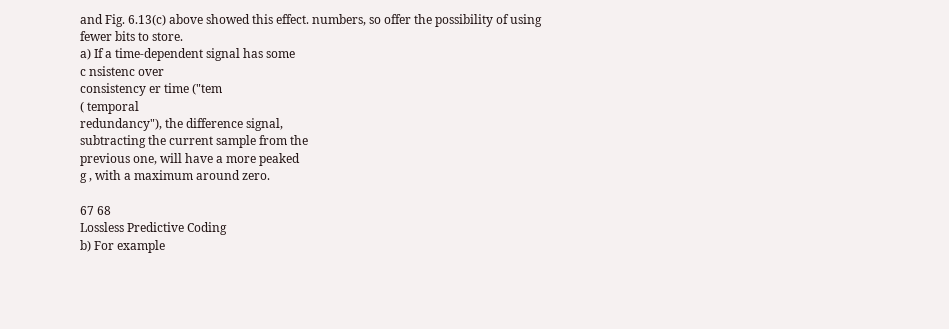and Fig. 6.13(c) above showed this effect. numbers, so offer the possibility of using
fewer bits to store.
a) If a time-dependent signal has some
c nsistenc over
consistency er time ("tem
( temporal
redundancy"), the difference signal,
subtracting the current sample from the
previous one, will have a more peaked
g , with a maximum around zero.

67 68
Lossless Predictive Coding
b) For example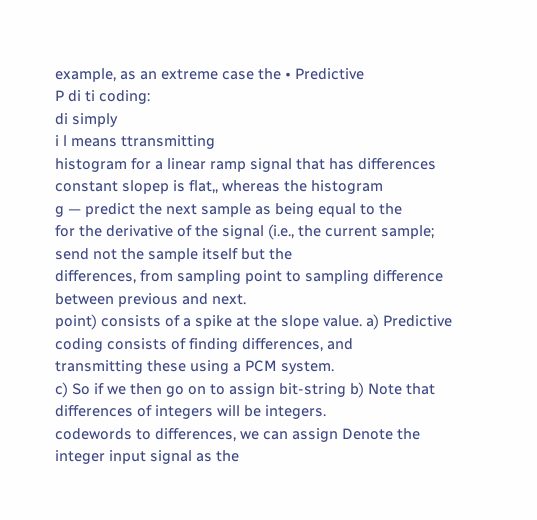example, as an extreme case the • Predictive
P di ti coding:
di simply
i l means ttransmitting
histogram for a linear ramp signal that has differences
constant slopep is flat,, whereas the histogram
g — predict the next sample as being equal to the
for the derivative of the signal (i.e., the current sample; send not the sample itself but the
differences, from sampling point to sampling difference between previous and next.
point) consists of a spike at the slope value. a) Predictive coding consists of finding differences, and
transmitting these using a PCM system.
c) So if we then go on to assign bit-string b) Note that differences of integers will be integers.
codewords to differences, we can assign Denote the integer input signal as the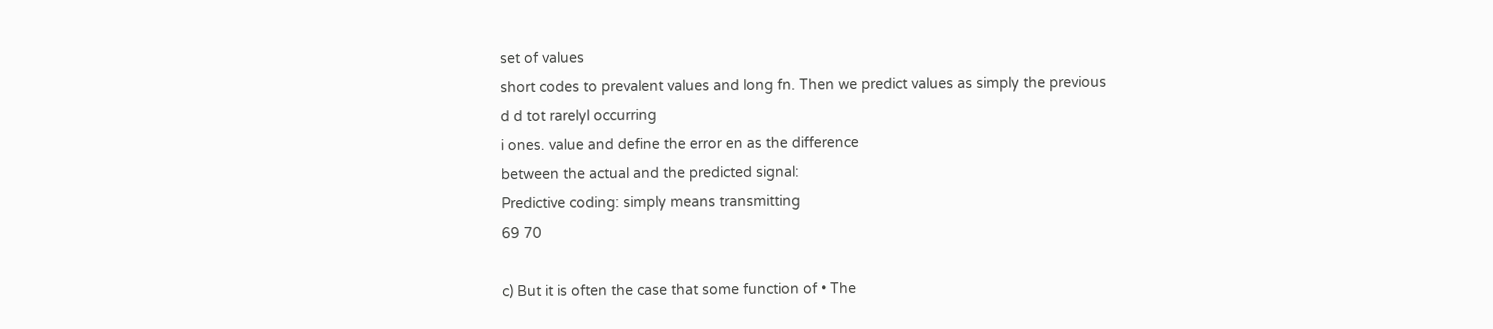set of values
short codes to prevalent values and long fn. Then we predict values as simply the previous
d d tot rarelyl occurring
i ones. value and define the error en as the difference
between the actual and the predicted signal:
Predictive coding: simply means transmitting
69 70

c) But it is often the case that some function of • The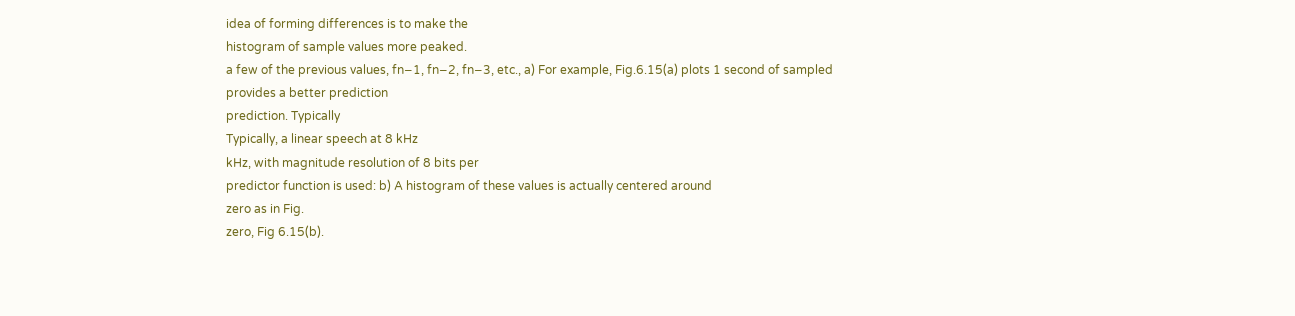idea of forming differences is to make the
histogram of sample values more peaked.
a few of the previous values, fn−1, fn−2, fn−3, etc., a) For example, Fig.6.15(a) plots 1 second of sampled
provides a better prediction
prediction. Typically
Typically, a linear speech at 8 kHz
kHz, with magnitude resolution of 8 bits per
predictor function is used: b) A histogram of these values is actually centered around
zero as in Fig.
zero, Fig 6.15(b).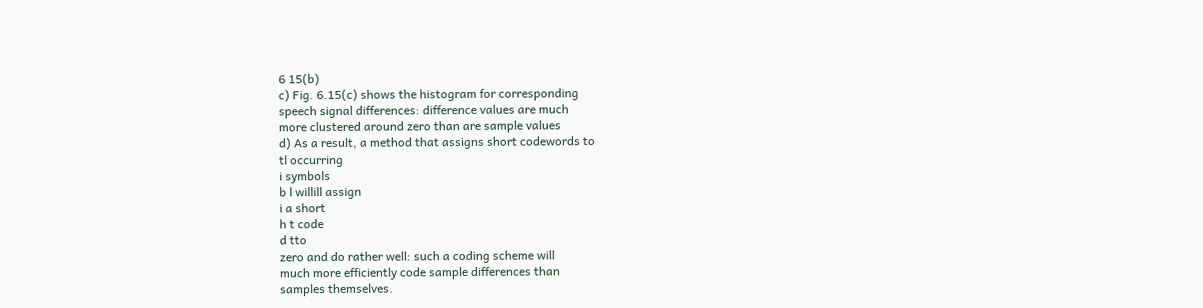6 15(b)
c) Fig. 6.15(c) shows the histogram for corresponding
speech signal differences: difference values are much
more clustered around zero than are sample values
d) As a result, a method that assigns short codewords to
tl occurring
i symbols
b l willill assign
i a short
h t code
d tto
zero and do rather well: such a coding scheme will
much more efficiently code sample differences than
samples themselves.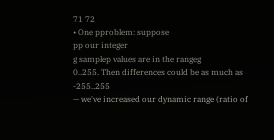71 72
• One pproblem: suppose
pp our integer
g samplep values are in the rangeg
0..255. Then differences could be as much as -255..255
— we've increased our dynamic range (ratio of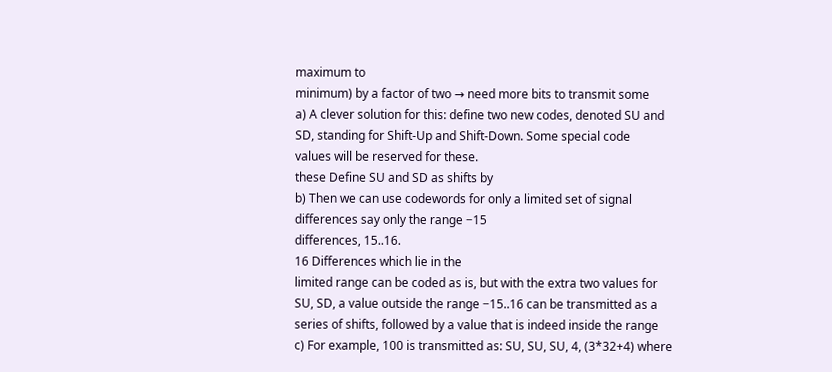maximum to
minimum) by a factor of two → need more bits to transmit some
a) A clever solution for this: define two new codes, denoted SU and
SD, standing for Shift-Up and Shift-Down. Some special code
values will be reserved for these.
these Define SU and SD as shifts by
b) Then we can use codewords for only a limited set of signal
differences say only the range −15
differences, 15..16.
16 Differences which lie in the
limited range can be coded as is, but with the extra two values for
SU, SD, a value outside the range −15..16 can be transmitted as a
series of shifts, followed by a value that is indeed inside the range
c) For example, 100 is transmitted as: SU, SU, SU, 4, (3*32+4) where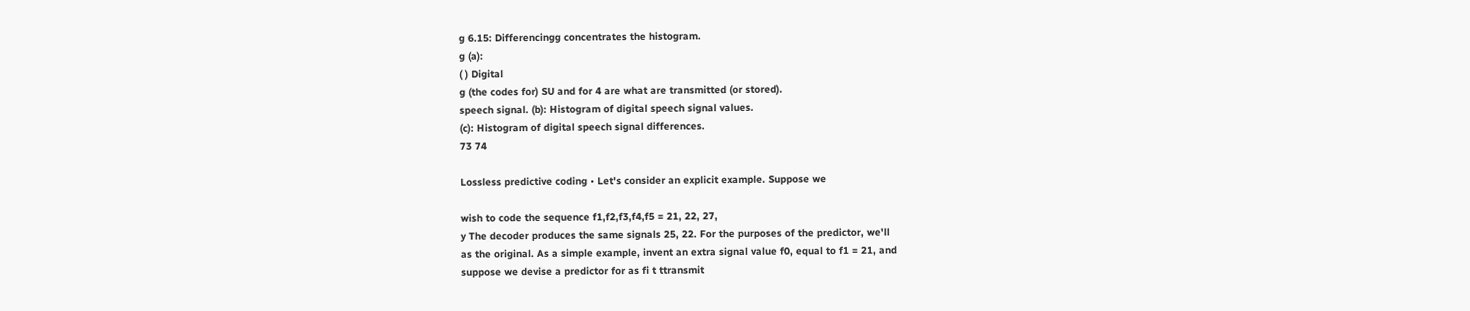g 6.15: Differencingg concentrates the histogram.
g (a):
( ) Digital
g (the codes for) SU and for 4 are what are transmitted (or stored).
speech signal. (b): Histogram of digital speech signal values.
(c): Histogram of digital speech signal differences.
73 74

Lossless predictive coding • Let's consider an explicit example. Suppose we

wish to code the sequence f1,f2,f3,f4,f5 = 21, 22, 27,
y The decoder produces the same signals 25, 22. For the purposes of the predictor, we'll
as the original. As a simple example, invent an extra signal value f0, equal to f1 = 21, and
suppose we devise a predictor for as fi t ttransmit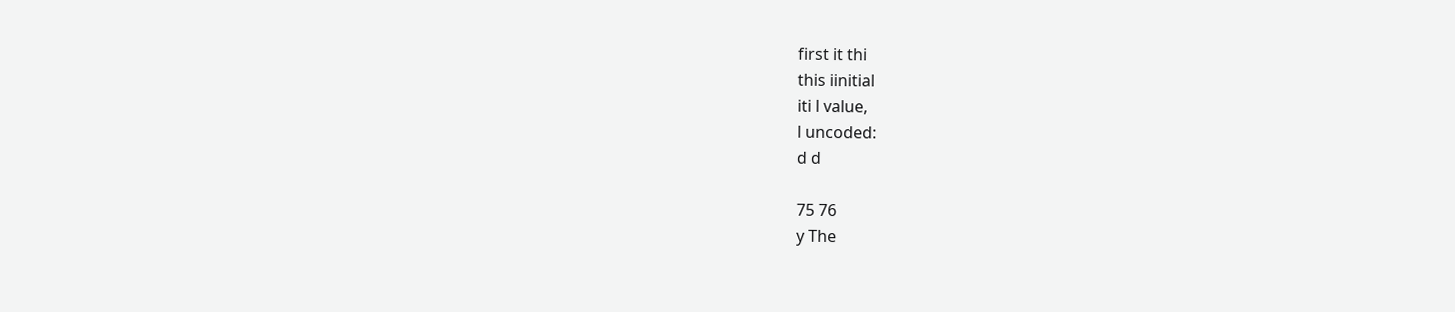first it thi
this iinitial
iti l value,
l uncoded:
d d

75 76
y The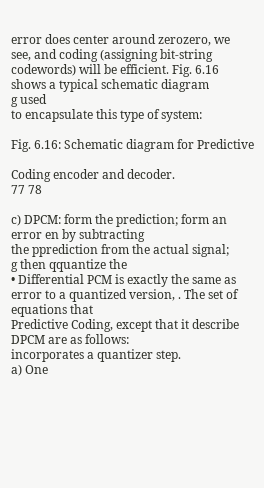error does center around zerozero, we
see, and coding (assigning bit-string
codewords) will be efficient. Fig. 6.16
shows a typical schematic diagram
g used
to encapsulate this type of system:

Fig. 6.16: Schematic diagram for Predictive

Coding encoder and decoder.
77 78

c) DPCM: form the prediction; form an error en by subtracting
the pprediction from the actual signal;
g then qquantize the
• Differential PCM is exactly the same as error to a quantized version, . The set of equations that
Predictive Coding, except that it describe DPCM are as follows:
incorporates a quantizer step.
a) One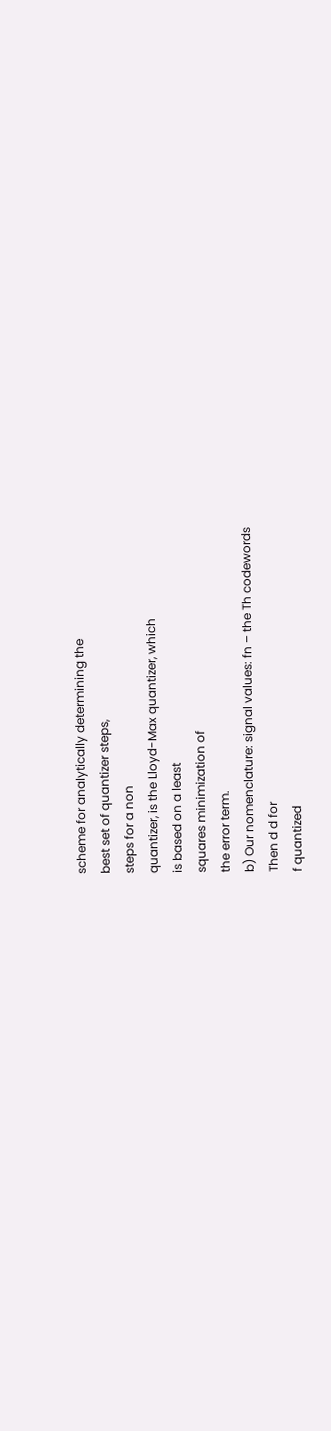scheme for analytically determining the
best set of quantizer steps,
steps for a non
quantizer, is the Lloyd-Max quantizer, which
is based on a least
squares minimization of
the error term.
b) Our nomenclature: signal values: fn – the Th codewords
Then d d for
f quantized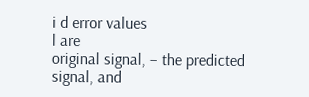i d error values
l are
original signal, – the predicted signal, and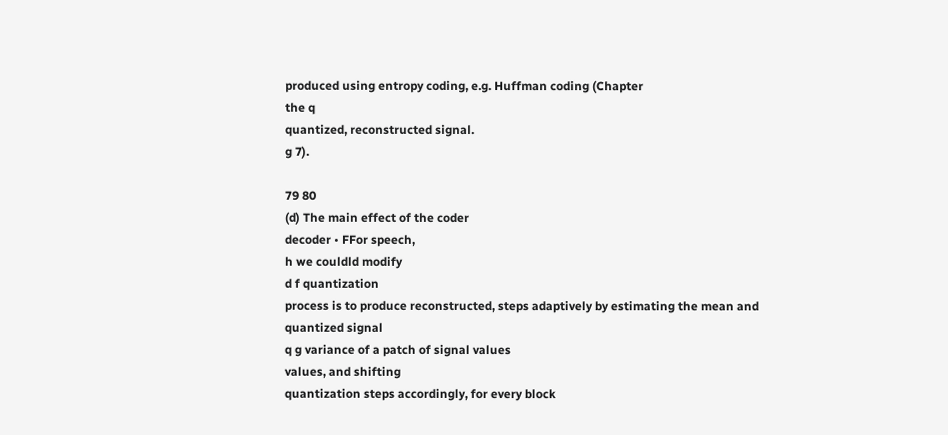produced using entropy coding, e.g. Huffman coding (Chapter
the q
quantized, reconstructed signal.
g 7).

79 80
(d) The main effect of the coder
decoder • FFor speech,
h we couldld modify
d f quantization
process is to produce reconstructed, steps adaptively by estimating the mean and
quantized signal
q g variance of a patch of signal values
values, and shifting
quantization steps accordingly, for every block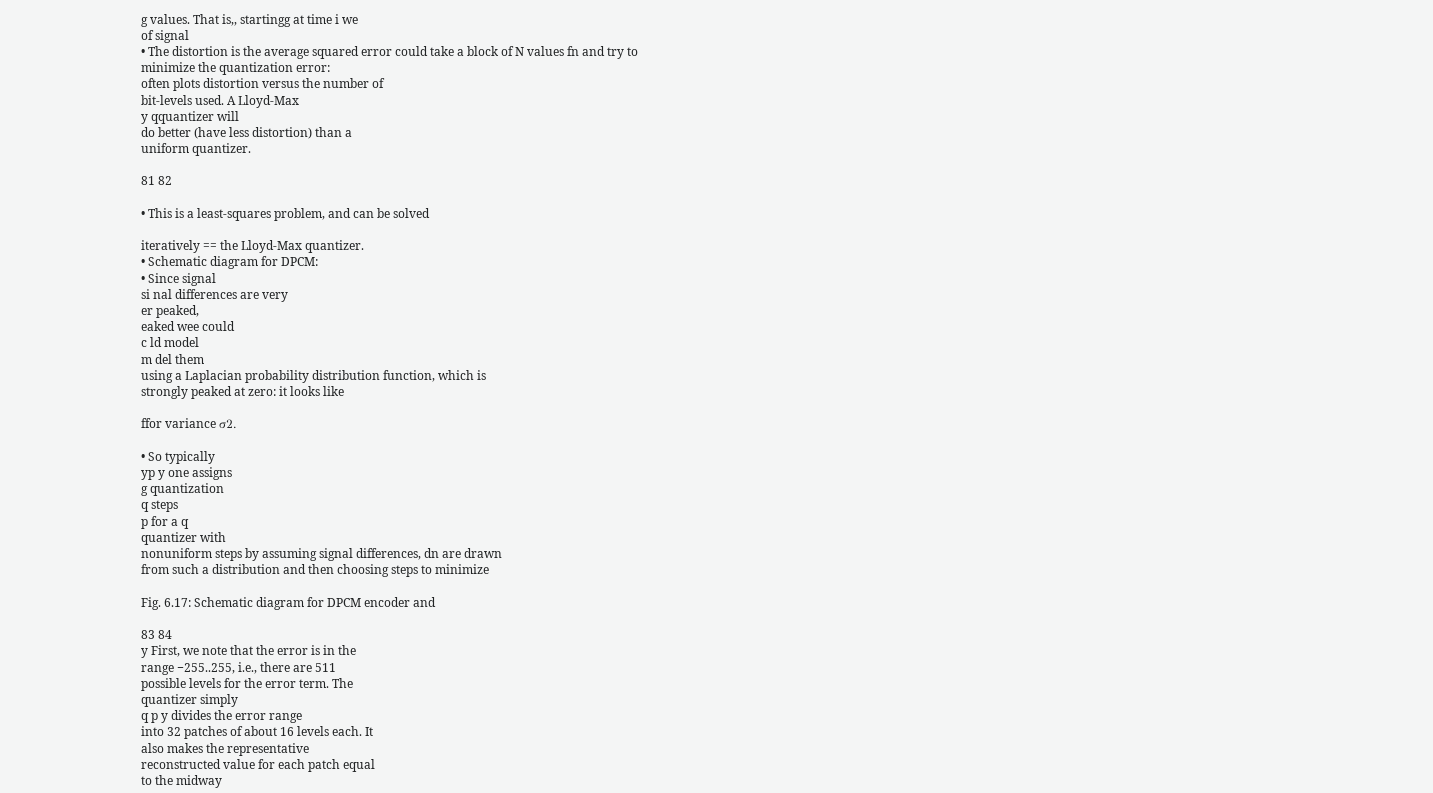g values. That is,, startingg at time i we
of signal
• The distortion is the average squared error could take a block of N values fn and try to
minimize the quantization error:
often plots distortion versus the number of
bit-levels used. A Lloyd-Max
y qquantizer will
do better (have less distortion) than a
uniform quantizer.

81 82

• This is a least-squares problem, and can be solved

iteratively == the Lloyd-Max quantizer.
• Schematic diagram for DPCM:
• Since signal
si nal differences are very
er peaked,
eaked wee could
c ld model
m del them
using a Laplacian probability distribution function, which is
strongly peaked at zero: it looks like

ffor variance σ2.

• So typically
yp y one assigns
g quantization
q steps
p for a q
quantizer with
nonuniform steps by assuming signal differences, dn are drawn
from such a distribution and then choosing steps to minimize

Fig. 6.17: Schematic diagram for DPCM encoder and

83 84
y First, we note that the error is in the
range −255..255, i.e., there are 511
possible levels for the error term. The
quantizer simply
q p y divides the error range
into 32 patches of about 16 levels each. It
also makes the representative
reconstructed value for each patch equal
to the midway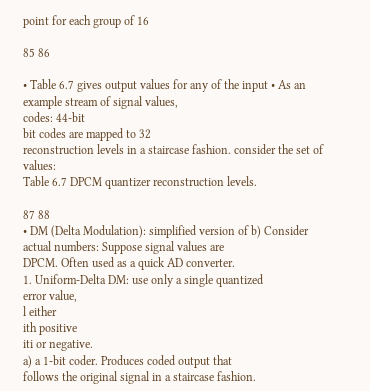point for each group of 16

85 86

• Table 6.7 gives output values for any of the input • As an example stream of signal values,
codes: 44-bit
bit codes are mapped to 32
reconstruction levels in a staircase fashion. consider the set of values:
Table 6.7 DPCM quantizer reconstruction levels.

87 88
• DM (Delta Modulation): simplified version of b) Consider actual numbers: Suppose signal values are
DPCM. Often used as a quick AD converter.
1. Uniform-Delta DM: use only a single quantized
error value,
l either
ith positive
iti or negative.
a) a 1-bit coder. Produces coded output that
follows the original signal in a staircase fashion.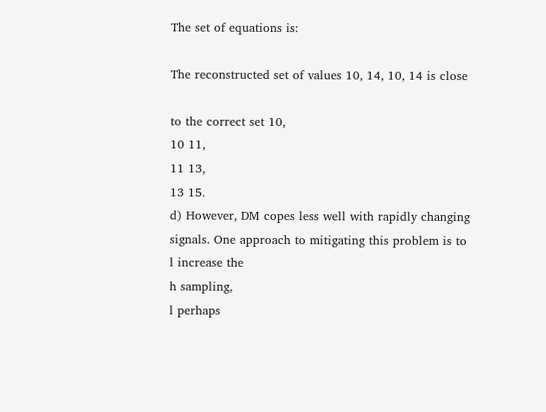The set of equations is:

The reconstructed set of values 10, 14, 10, 14 is close

to the correct set 10,
10 11,
11 13,
13 15.
d) However, DM copes less well with rapidly changing
signals. One approach to mitigating this problem is to
l increase the
h sampling,
l perhaps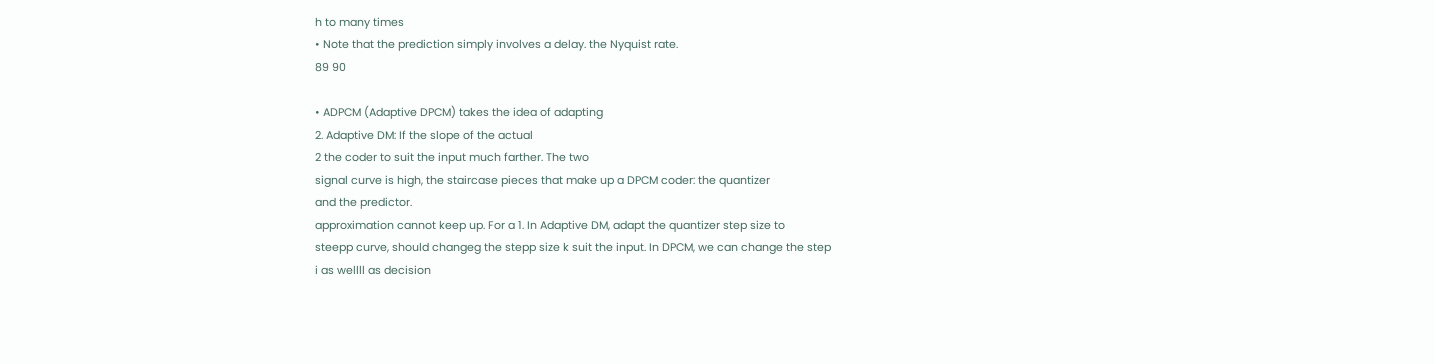h to many times
• Note that the prediction simply involves a delay. the Nyquist rate.
89 90

• ADPCM (Adaptive DPCM) takes the idea of adapting
2. Adaptive DM: If the slope of the actual
2 the coder to suit the input much farther. The two
signal curve is high, the staircase pieces that make up a DPCM coder: the quantizer
and the predictor.
approximation cannot keep up. For a 1. In Adaptive DM, adapt the quantizer step size to
steepp curve, should changeg the stepp size k suit the input. In DPCM, we can change the step
i as wellll as decision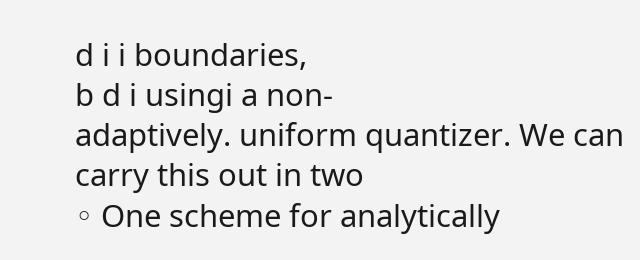d i i boundaries,
b d i usingi a non-
adaptively. uniform quantizer. We can carry this out in two
◦ One scheme for analytically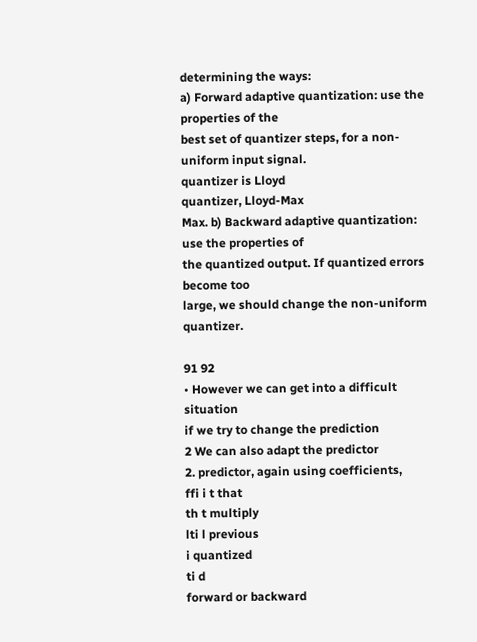determining the ways:
a) Forward adaptive quantization: use the properties of the
best set of quantizer steps, for a non-uniform input signal.
quantizer is Lloyd
quantizer, Lloyd-Max
Max. b) Backward adaptive quantization: use the properties of
the quantized output. If quantized errors become too
large, we should change the non-uniform quantizer.

91 92
• However we can get into a difficult situation
if we try to change the prediction
2 We can also adapt the predictor
2. predictor, again using coefficients,
ffi i t that
th t multiply
lti l previous
i quantized
ti d
forward or backward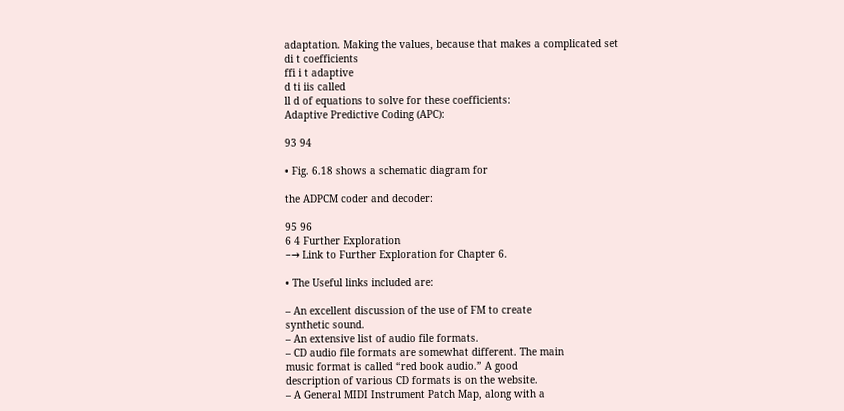adaptation. Making the values, because that makes a complicated set
di t coefficients
ffi i t adaptive
d ti iis called
ll d of equations to solve for these coefficients:
Adaptive Predictive Coding (APC):

93 94

• Fig. 6.18 shows a schematic diagram for

the ADPCM coder and decoder:

95 96
6 4 Further Exploration
−→ Link to Further Exploration for Chapter 6.

• The Useful links included are:

– An excellent discussion of the use of FM to create
synthetic sound.
– An extensive list of audio file formats.
– CD audio file formats are somewhat different. The main
music format is called “red book audio.” A good
description of various CD formats is on the website.
– A General MIDI Instrument Patch Map, along with a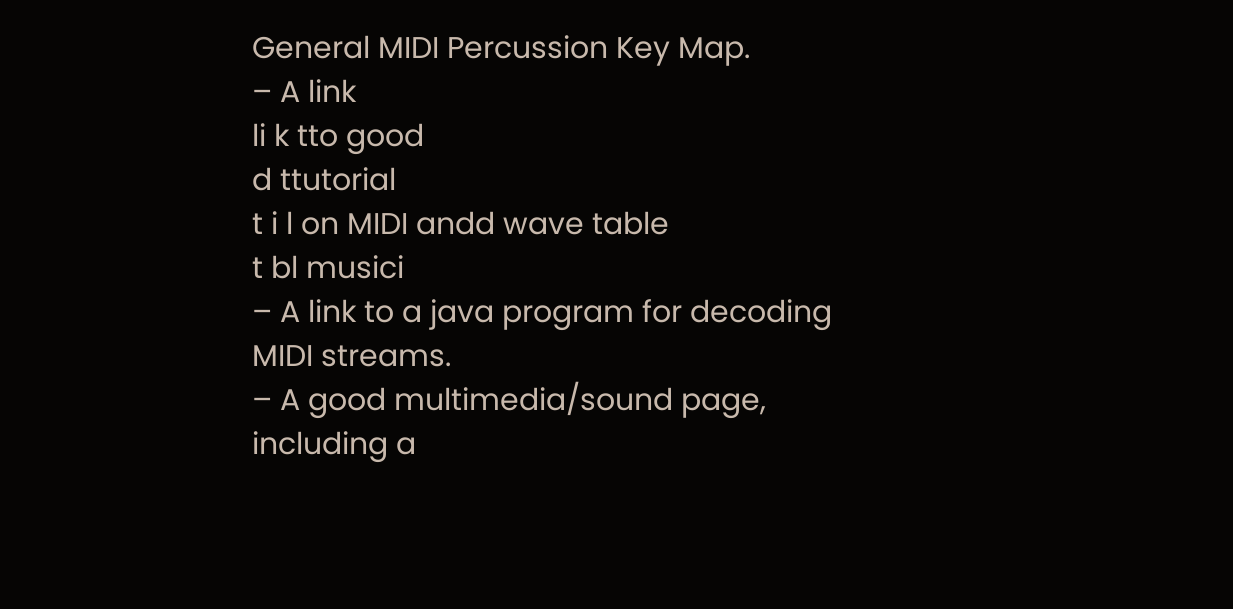General MIDI Percussion Key Map.
– A link
li k tto good
d ttutorial
t i l on MIDI andd wave table
t bl musici
– A link to a java program for decoding MIDI streams.
– A good multimedia/sound page, including a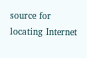source for
locating Internet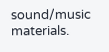sound/music materials.